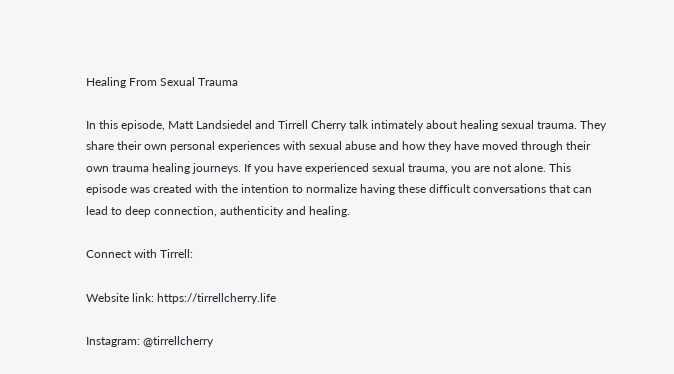Healing From Sexual Trauma

In this episode, Matt Landsiedel and Tirrell Cherry talk intimately about healing sexual trauma. They share their own personal experiences with sexual abuse and how they have moved through their own trauma healing journeys. If you have experienced sexual trauma, you are not alone. This episode was created with the intention to normalize having these difficult conversations that can lead to deep connection, authenticity and healing.

Connect with Tirrell:

Website link: https://tirrellcherry.life

Instagram: @tirrellcherry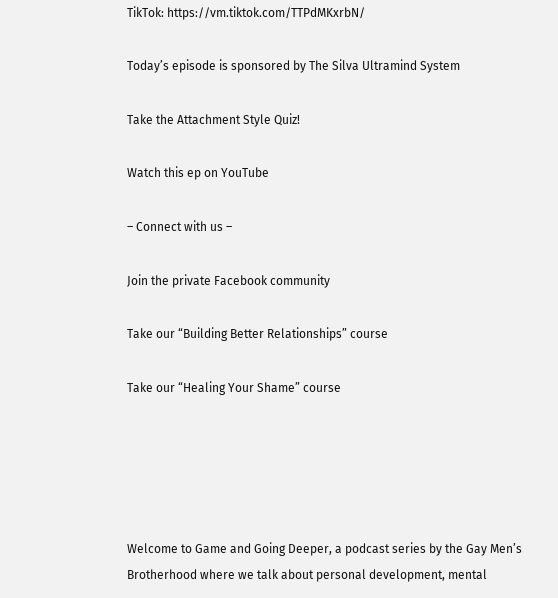TikTok: https://vm.tiktok.com/TTPdMKxrbN/

Today’s episode is sponsored by The Silva Ultramind System

Take the Attachment Style Quiz!

Watch this ep on YouTube

– Connect with us –

Join the private Facebook community

Take our “Building Better Relationships” course

Take our “Healing Your Shame” course





Welcome to Game and Going Deeper, a podcast series by the Gay Men’s Brotherhood where we talk about personal development, mental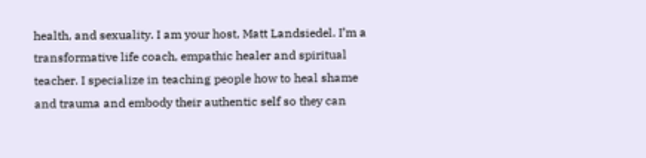health, and sexuality. I am your host, Matt Landsiedel. I’m a transformative life coach, empathic healer and spiritual teacher. I specialize in teaching people how to heal shame and trauma and embody their authentic self so they can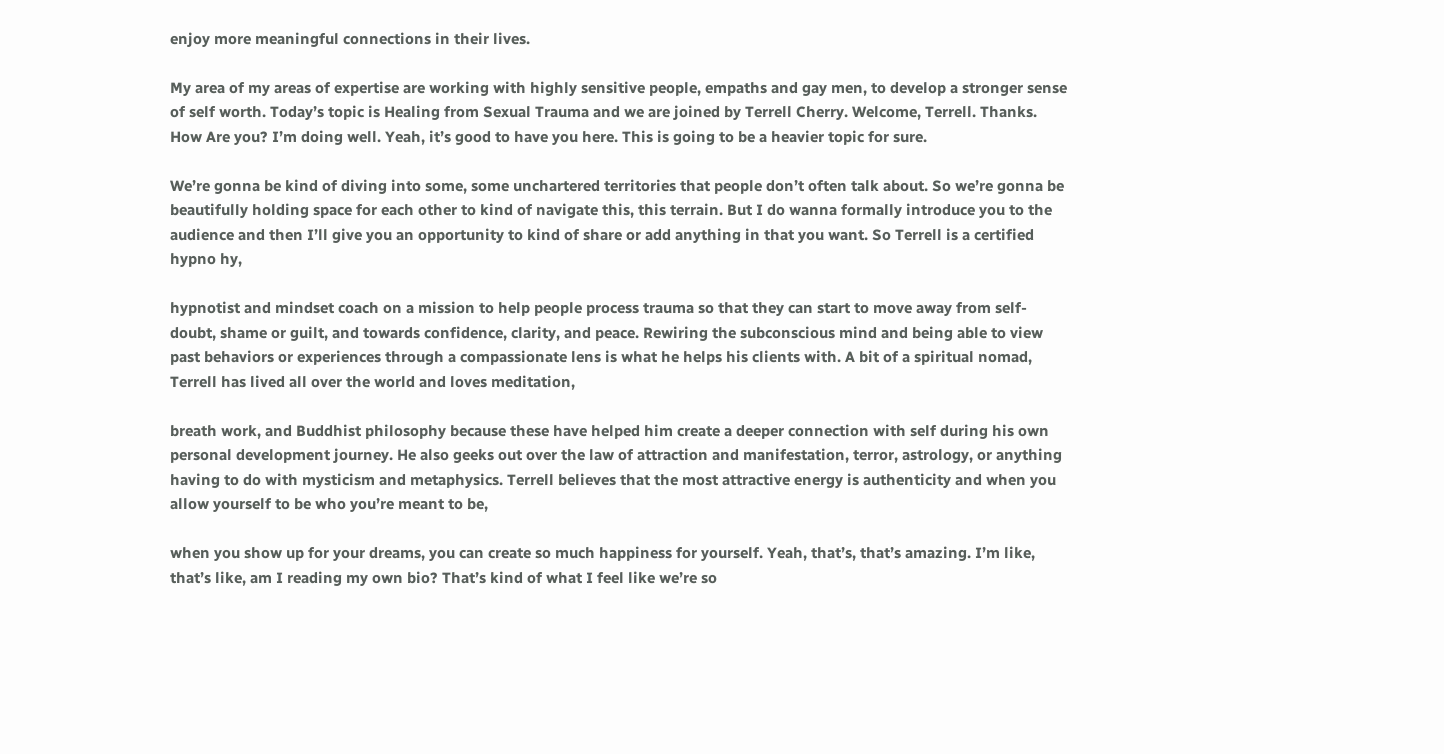enjoy more meaningful connections in their lives.

My area of my areas of expertise are working with highly sensitive people, empaths and gay men, to develop a stronger sense of self worth. Today’s topic is Healing from Sexual Trauma and we are joined by Terrell Cherry. Welcome, Terrell. Thanks. How Are you? I’m doing well. Yeah, it’s good to have you here. This is going to be a heavier topic for sure.

We’re gonna be kind of diving into some, some unchartered territories that people don’t often talk about. So we’re gonna be beautifully holding space for each other to kind of navigate this, this terrain. But I do wanna formally introduce you to the audience and then I’ll give you an opportunity to kind of share or add anything in that you want. So Terrell is a certified hypno hy,

hypnotist and mindset coach on a mission to help people process trauma so that they can start to move away from self-doubt, shame or guilt, and towards confidence, clarity, and peace. Rewiring the subconscious mind and being able to view past behaviors or experiences through a compassionate lens is what he helps his clients with. A bit of a spiritual nomad, Terrell has lived all over the world and loves meditation,

breath work, and Buddhist philosophy because these have helped him create a deeper connection with self during his own personal development journey. He also geeks out over the law of attraction and manifestation, terror, astrology, or anything having to do with mysticism and metaphysics. Terrell believes that the most attractive energy is authenticity and when you allow yourself to be who you’re meant to be,

when you show up for your dreams, you can create so much happiness for yourself. Yeah, that’s, that’s amazing. I’m like, that’s like, am I reading my own bio? That’s kind of what I feel like we’re so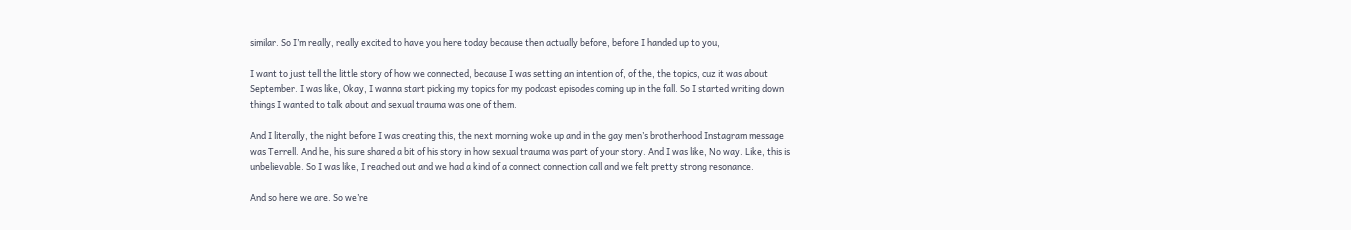similar. So I’m really, really excited to have you here today because then actually before, before I handed up to you,

I want to just tell the little story of how we connected, because I was setting an intention of, of the, the topics, cuz it was about September. I was like, Okay, I wanna start picking my topics for my podcast episodes coming up in the fall. So I started writing down things I wanted to talk about and sexual trauma was one of them.

And I literally, the night before I was creating this, the next morning woke up and in the gay men’s brotherhood Instagram message was Terrell. And he, his sure shared a bit of his story in how sexual trauma was part of your story. And I was like, No way. Like, this is unbelievable. So I was like, I reached out and we had a kind of a connect connection call and we felt pretty strong resonance.

And so here we are. So we’re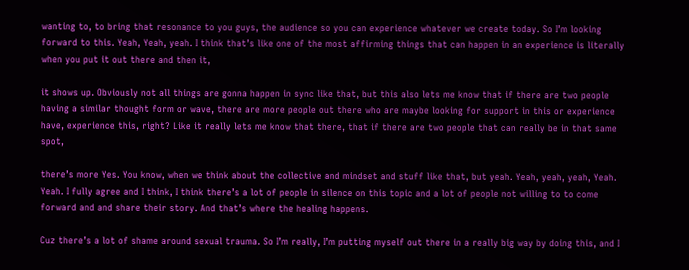wanting to, to bring that resonance to you guys, the audience so you can experience whatever we create today. So I’m looking forward to this. Yeah, Yeah, yeah. I think that’s like one of the most affirming things that can happen in an experience is literally when you put it out there and then it,

it shows up. Obviously not all things are gonna happen in sync like that, but this also lets me know that if there are two people having a similar thought form or wave, there are more people out there who are maybe looking for support in this or experience have, experience this, right? Like it really lets me know that there, that if there are two people that can really be in that same spot,

there’s more Yes. You know, when we think about the collective and mindset and stuff like that, but yeah. Yeah, yeah, yeah, Yeah. Yeah. I fully agree and I think, I think there’s a lot of people in silence on this topic and a lot of people not willing to to come forward and and share their story. And that’s where the healing happens.

Cuz there’s a lot of shame around sexual trauma. So I’m really, I’m putting myself out there in a really big way by doing this, and I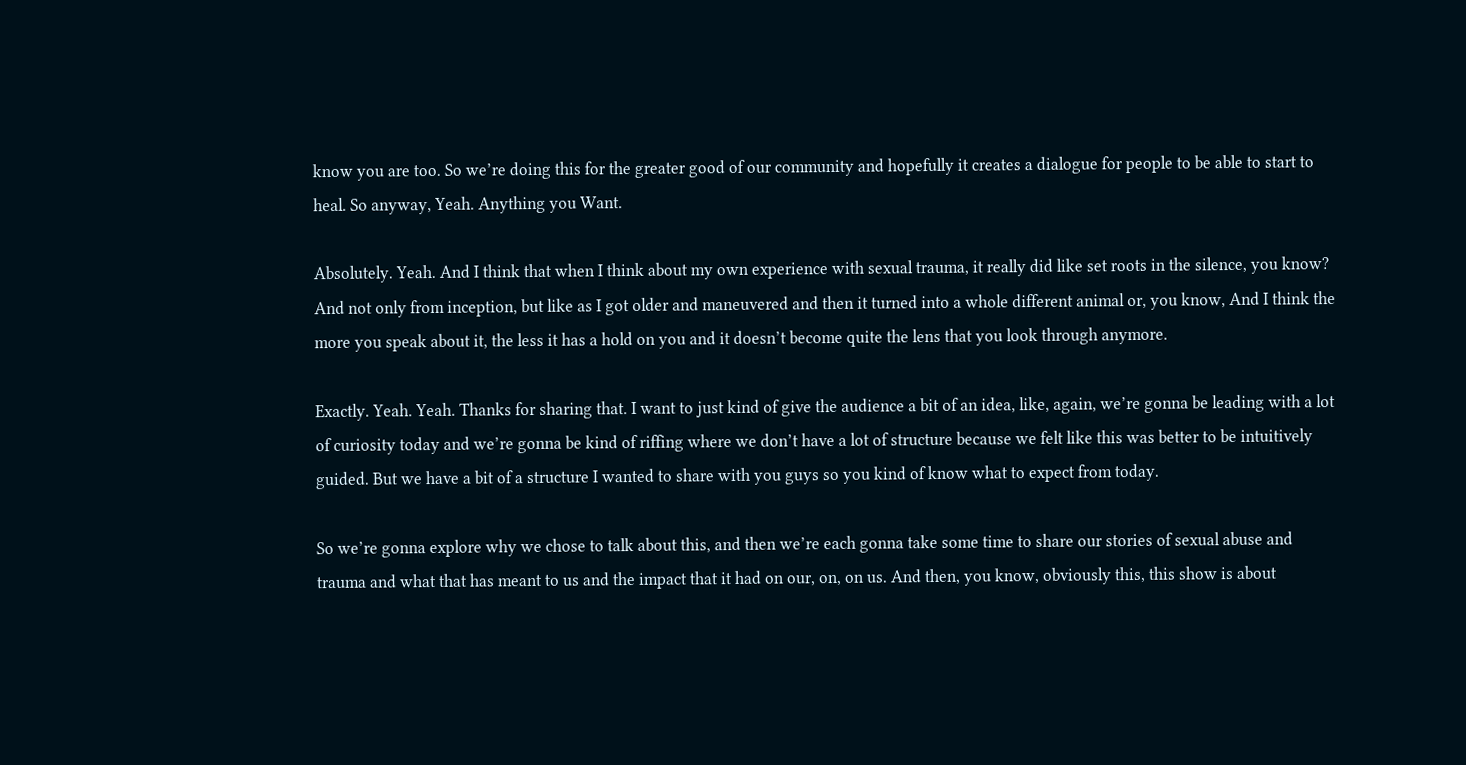know you are too. So we’re doing this for the greater good of our community and hopefully it creates a dialogue for people to be able to start to heal. So anyway, Yeah. Anything you Want.

Absolutely. Yeah. And I think that when I think about my own experience with sexual trauma, it really did like set roots in the silence, you know? And not only from inception, but like as I got older and maneuvered and then it turned into a whole different animal or, you know, And I think the more you speak about it, the less it has a hold on you and it doesn’t become quite the lens that you look through anymore.

Exactly. Yeah. Yeah. Thanks for sharing that. I want to just kind of give the audience a bit of an idea, like, again, we’re gonna be leading with a lot of curiosity today and we’re gonna be kind of riffing where we don’t have a lot of structure because we felt like this was better to be intuitively guided. But we have a bit of a structure I wanted to share with you guys so you kind of know what to expect from today.

So we’re gonna explore why we chose to talk about this, and then we’re each gonna take some time to share our stories of sexual abuse and trauma and what that has meant to us and the impact that it had on our, on, on us. And then, you know, obviously this, this show is about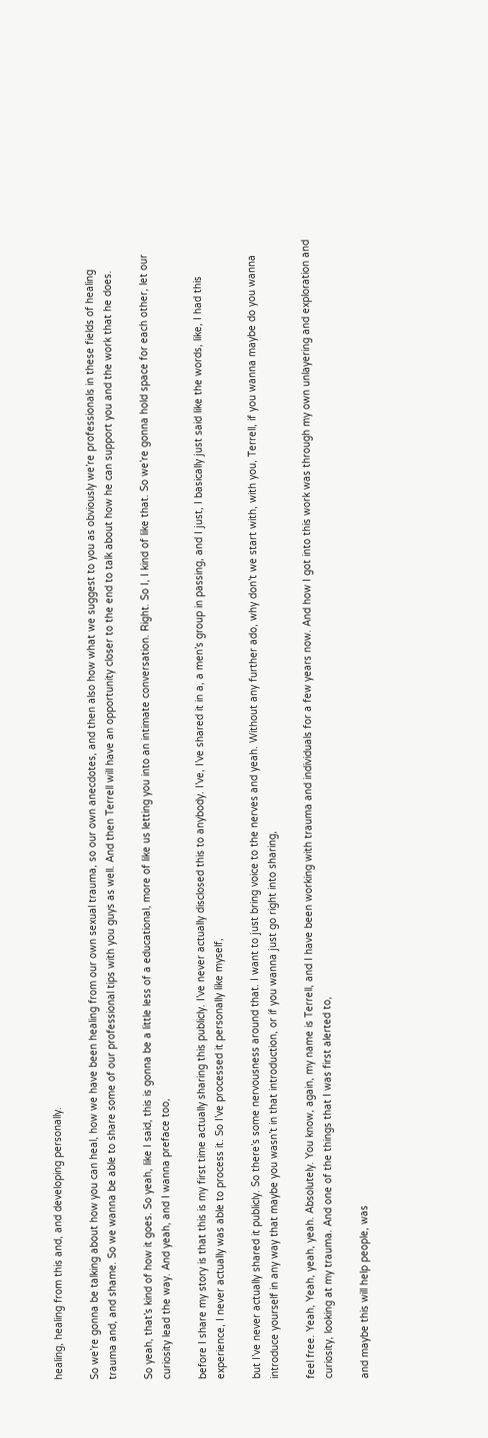healing, healing from this and, and developing personally.

So we’re gonna be talking about how you can heal, how we have been healing from our own sexual trauma, so our own anecdotes, and then also how what we suggest to you as obviously we’re professionals in these fields of healing trauma and, and shame. So we wanna be able to share some of our professional tips with you guys as well. And then Terrell will have an opportunity closer to the end to talk about how he can support you and the work that he does.

So yeah, that’s kind of how it goes. So yeah, like I said, this is gonna be a little less of a educational, more of like us letting you into an intimate conversation. Right. So I, I kind of like that. So we’re gonna hold space for each other, let our curiosity lead the way. And yeah, and I wanna preface too,

before I share my story is that this is my first time actually sharing this publicly. I’ve never actually disclosed this to anybody. I’ve, I’ve shared it in a, a men’s group in passing, and I just, I basically just said like the words, like, I had this experience, I never actually was able to process it. So I’ve processed it personally like myself,

but I’ve never actually shared it publicly. So there’s some nervousness around that. I want to just bring voice to the nerves and yeah. Without any further ado, why don’t we start with, with you, Terrell, if you wanna maybe do you wanna introduce yourself in any way that maybe you wasn’t in that introduction, or if you wanna just go right into sharing,

feel free. Yeah, Yeah, yeah, yeah. Absolutely. You know, again, my name is Terrell, and I have been working with trauma and individuals for a few years now. And how I got into this work was through my own unlayering and exploration and curiosity, looking at my trauma. And one of the things that I was first alerted to,

and maybe this will help people, was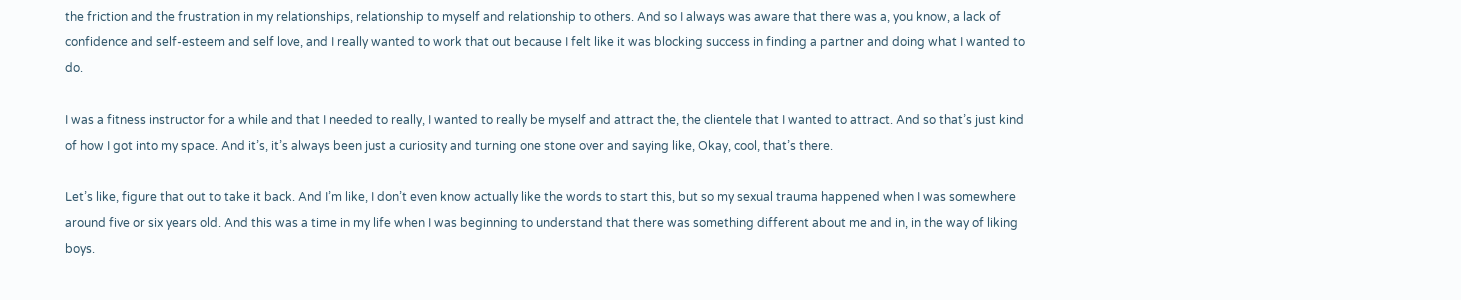the friction and the frustration in my relationships, relationship to myself and relationship to others. And so I always was aware that there was a, you know, a lack of confidence and self-esteem and self love, and I really wanted to work that out because I felt like it was blocking success in finding a partner and doing what I wanted to do.

I was a fitness instructor for a while and that I needed to really, I wanted to really be myself and attract the, the clientele that I wanted to attract. And so that’s just kind of how I got into my space. And it’s, it’s always been just a curiosity and turning one stone over and saying like, Okay, cool, that’s there.

Let’s like, figure that out to take it back. And I’m like, I don’t even know actually like the words to start this, but so my sexual trauma happened when I was somewhere around five or six years old. And this was a time in my life when I was beginning to understand that there was something different about me and in, in the way of liking boys.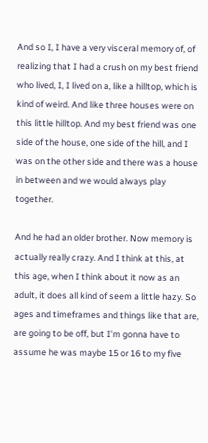And so I, I have a very visceral memory of, of realizing that I had a crush on my best friend who lived, I, I lived on a, like a hilltop, which is kind of weird. And like three houses were on this little hilltop. And my best friend was one side of the house, one side of the hill, and I was on the other side and there was a house in between and we would always play together.

And he had an older brother. Now memory is actually really crazy. And I think at this, at this age, when I think about it now as an adult, it does all kind of seem a little hazy. So ages and timeframes and things like that are, are going to be off, but I’m gonna have to assume he was maybe 15 or 16 to my five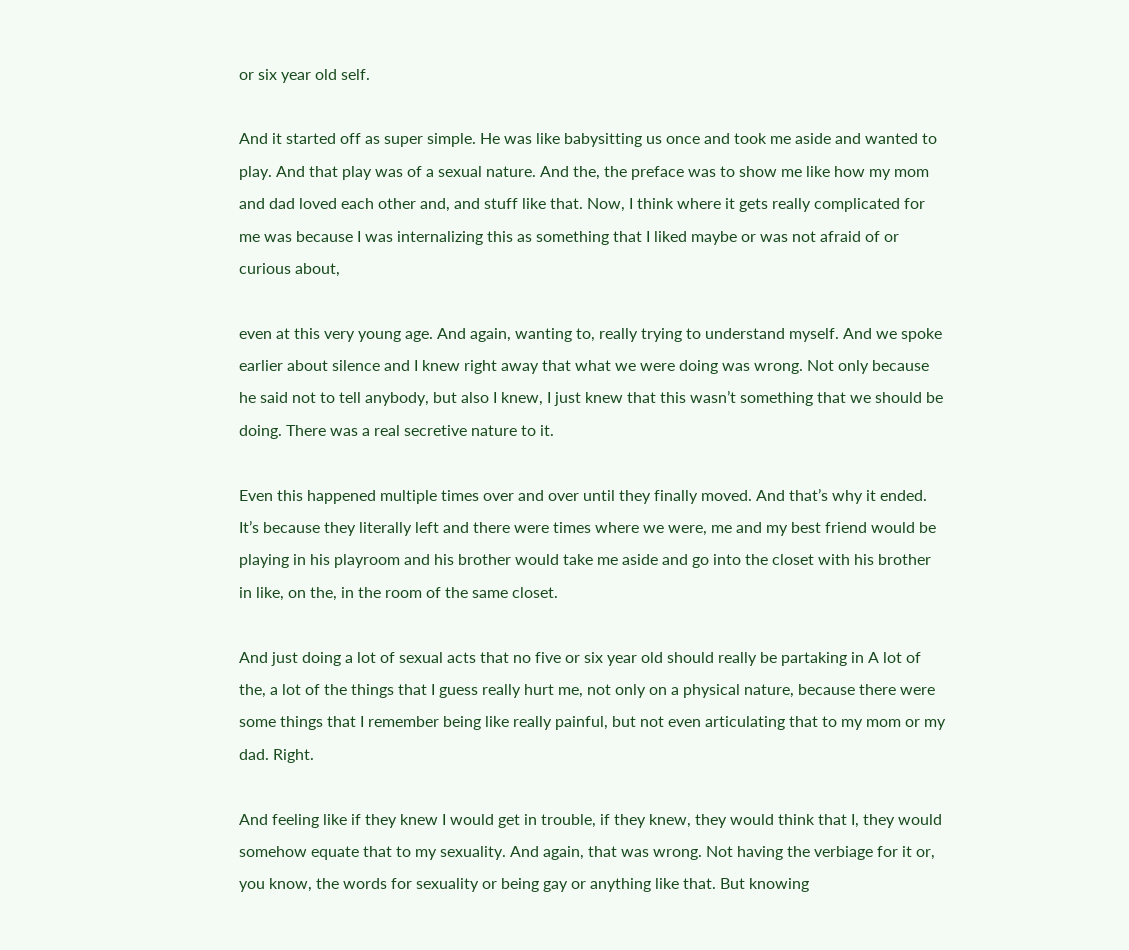or six year old self.

And it started off as super simple. He was like babysitting us once and took me aside and wanted to play. And that play was of a sexual nature. And the, the preface was to show me like how my mom and dad loved each other and, and stuff like that. Now, I think where it gets really complicated for me was because I was internalizing this as something that I liked maybe or was not afraid of or curious about,

even at this very young age. And again, wanting to, really trying to understand myself. And we spoke earlier about silence and I knew right away that what we were doing was wrong. Not only because he said not to tell anybody, but also I knew, I just knew that this wasn’t something that we should be doing. There was a real secretive nature to it.

Even this happened multiple times over and over until they finally moved. And that’s why it ended. It’s because they literally left and there were times where we were, me and my best friend would be playing in his playroom and his brother would take me aside and go into the closet with his brother in like, on the, in the room of the same closet.

And just doing a lot of sexual acts that no five or six year old should really be partaking in A lot of the, a lot of the things that I guess really hurt me, not only on a physical nature, because there were some things that I remember being like really painful, but not even articulating that to my mom or my dad. Right.

And feeling like if they knew I would get in trouble, if they knew, they would think that I, they would somehow equate that to my sexuality. And again, that was wrong. Not having the verbiage for it or, you know, the words for sexuality or being gay or anything like that. But knowing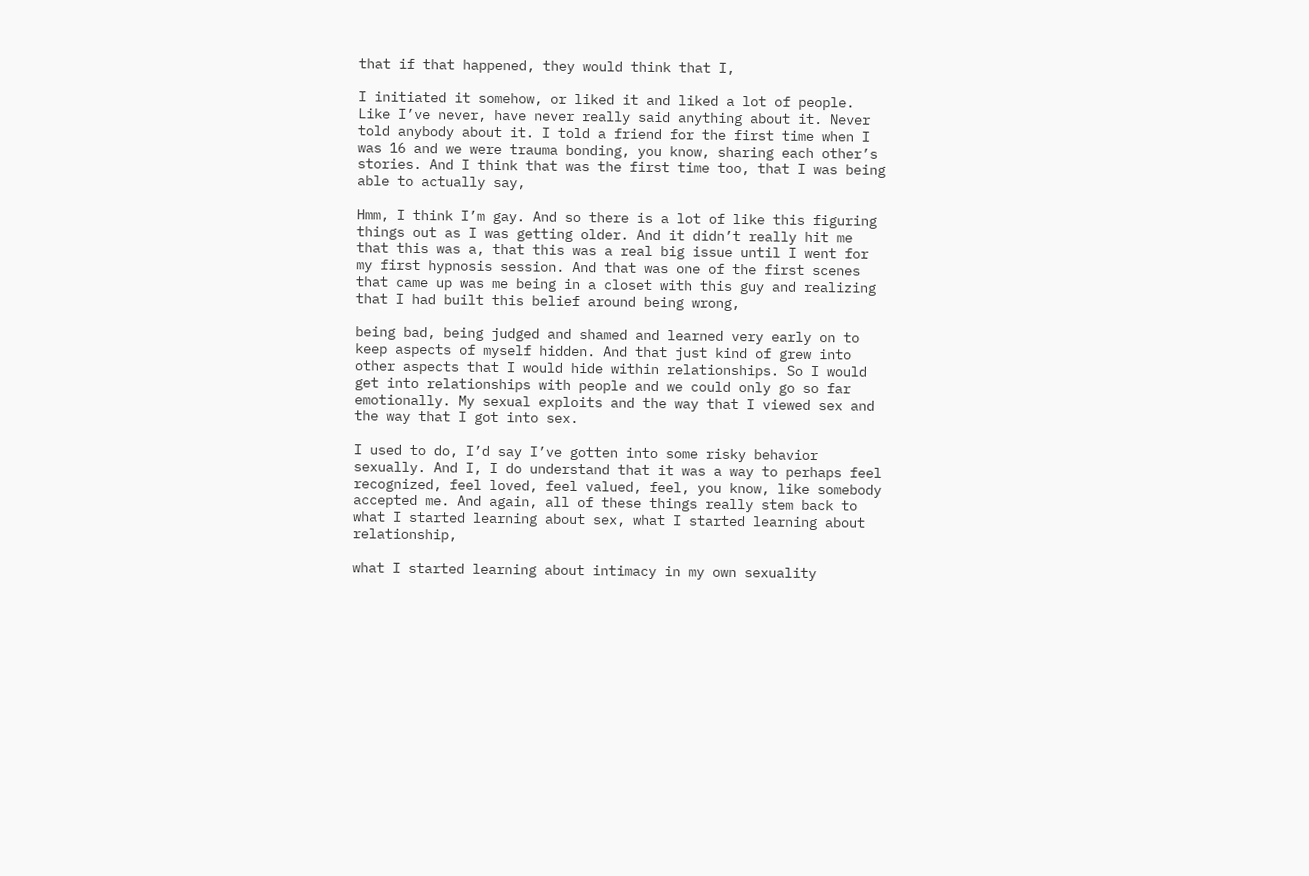that if that happened, they would think that I,

I initiated it somehow, or liked it and liked a lot of people. Like I’ve never, have never really said anything about it. Never told anybody about it. I told a friend for the first time when I was 16 and we were trauma bonding, you know, sharing each other’s stories. And I think that was the first time too, that I was being able to actually say,

Hmm, I think I’m gay. And so there is a lot of like this figuring things out as I was getting older. And it didn’t really hit me that this was a, that this was a real big issue until I went for my first hypnosis session. And that was one of the first scenes that came up was me being in a closet with this guy and realizing that I had built this belief around being wrong,

being bad, being judged and shamed and learned very early on to keep aspects of myself hidden. And that just kind of grew into other aspects that I would hide within relationships. So I would get into relationships with people and we could only go so far emotionally. My sexual exploits and the way that I viewed sex and the way that I got into sex.

I used to do, I’d say I’ve gotten into some risky behavior sexually. And I, I do understand that it was a way to perhaps feel recognized, feel loved, feel valued, feel, you know, like somebody accepted me. And again, all of these things really stem back to what I started learning about sex, what I started learning about relationship,

what I started learning about intimacy in my own sexuality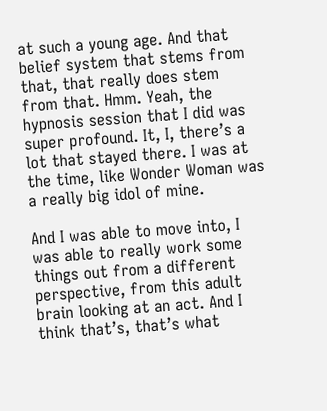at such a young age. And that belief system that stems from that, that really does stem from that. Hmm. Yeah, the hypnosis session that I did was super profound. It, I, there’s a lot that stayed there. I was at the time, like Wonder Woman was a really big idol of mine.

And I was able to move into, I was able to really work some things out from a different perspective, from this adult brain looking at an act. And I think that’s, that’s what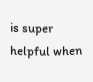is super helpful when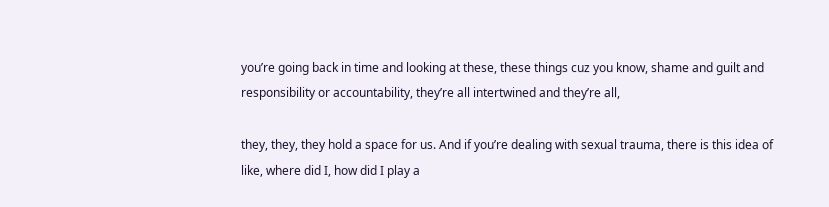you’re going back in time and looking at these, these things cuz you know, shame and guilt and responsibility or accountability, they’re all intertwined and they’re all,

they, they, they hold a space for us. And if you’re dealing with sexual trauma, there is this idea of like, where did I, how did I play a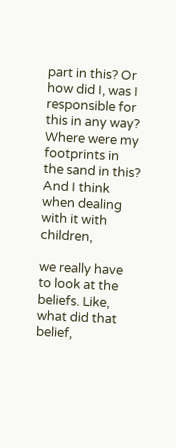part in this? Or how did I, was I responsible for this in any way? Where were my footprints in the sand in this? And I think when dealing with it with children,

we really have to look at the beliefs. Like, what did that belief,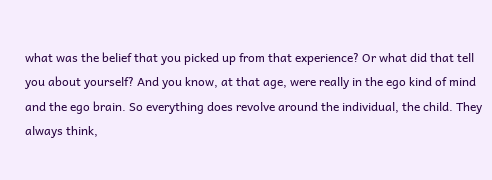what was the belief that you picked up from that experience? Or what did that tell you about yourself? And you know, at that age, were really in the ego kind of mind and the ego brain. So everything does revolve around the individual, the child. They always think,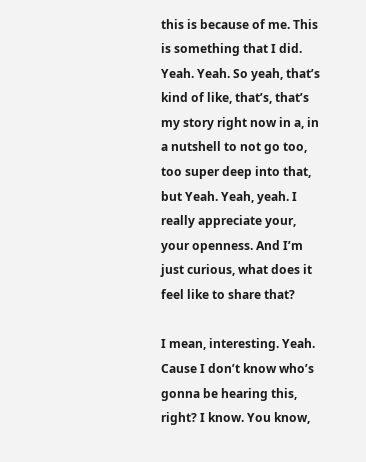this is because of me. This is something that I did. Yeah. Yeah. So yeah, that’s kind of like, that’s, that’s my story right now in a, in a nutshell to not go too, too super deep into that, but Yeah. Yeah, yeah. I really appreciate your, your openness. And I’m just curious, what does it feel like to share that?

I mean, interesting. Yeah. Cause I don’t know who’s gonna be hearing this, right? I know. You know,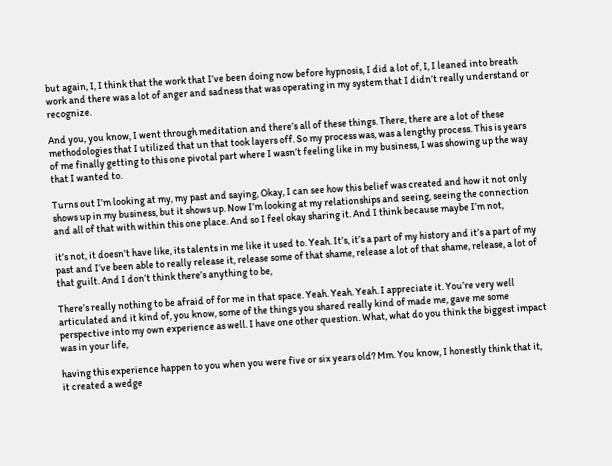but again, I, I think that the work that I’ve been doing now before hypnosis, I did a lot of, I, I leaned into breath work and there was a lot of anger and sadness that was operating in my system that I didn’t really understand or recognize.

And you, you know, I went through meditation and there’s all of these things. There, there are a lot of these methodologies that I utilized that un that took layers off. So my process was, was a lengthy process. This is years of me finally getting to this one pivotal part where I wasn’t feeling like in my business, I was showing up the way that I wanted to.

Turns out I’m looking at my, my past and saying, Okay, I can see how this belief was created and how it not only shows up in my business, but it shows up. Now I’m looking at my relationships and seeing, seeing the connection and all of that with within this one place. And so I feel okay sharing it. And I think because maybe I’m not,

it’s not, it doesn’t have like, its talents in me like it used to. Yeah. It’s, it’s a part of my history and it’s a part of my past and I’ve been able to really release it, release some of that shame, release a lot of that shame, release, a lot of that guilt. And I don’t think there’s anything to be,

There’s really nothing to be afraid of for me in that space. Yeah. Yeah. Yeah. I appreciate it. You’re very well articulated and it kind of, you know, some of the things you shared really kind of made me, gave me some perspective into my own experience as well. I have one other question. What, what do you think the biggest impact was in your life,

having this experience happen to you when you were five or six years old? Mm. You know, I honestly think that it, it created a wedge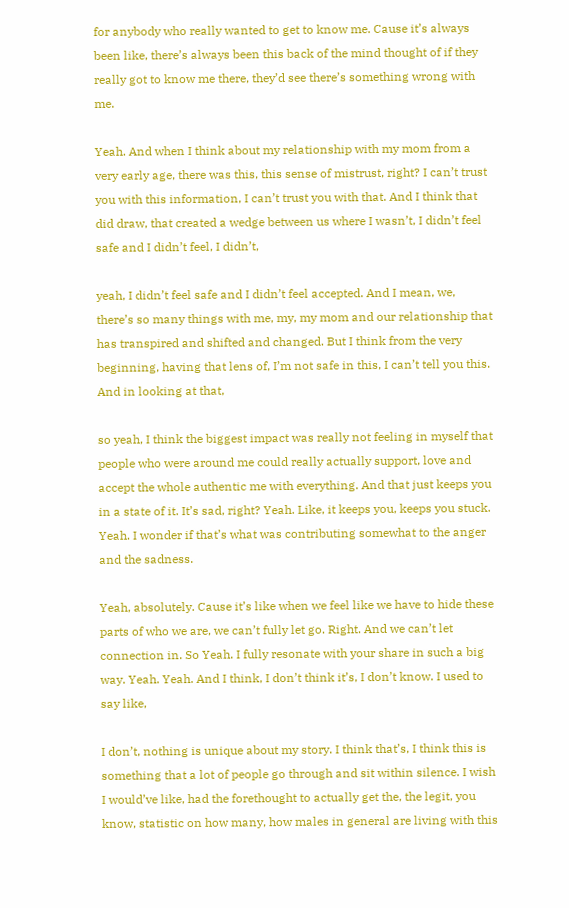for anybody who really wanted to get to know me. Cause it’s always been like, there’s always been this back of the mind thought of if they really got to know me there, they’d see there’s something wrong with me.

Yeah. And when I think about my relationship with my mom from a very early age, there was this, this sense of mistrust, right? I can’t trust you with this information, I can’t trust you with that. And I think that did draw, that created a wedge between us where I wasn’t, I didn’t feel safe and I didn’t feel, I didn’t,

yeah, I didn’t feel safe and I didn’t feel accepted. And I mean, we, there’s so many things with me, my, my mom and our relationship that has transpired and shifted and changed. But I think from the very beginning, having that lens of, I’m not safe in this, I can’t tell you this. And in looking at that,

so yeah, I think the biggest impact was really not feeling in myself that people who were around me could really actually support, love and accept the whole authentic me with everything. And that just keeps you in a state of it. It’s sad, right? Yeah. Like, it keeps you, keeps you stuck. Yeah. I wonder if that’s what was contributing somewhat to the anger and the sadness.

Yeah, absolutely. Cause it’s like when we feel like we have to hide these parts of who we are, we can’t fully let go. Right. And we can’t let connection in. So Yeah. I fully resonate with your share in such a big way. Yeah. Yeah. And I think, I don’t think it’s, I don’t know. I used to say like,

I don’t, nothing is unique about my story. I think that’s, I think this is something that a lot of people go through and sit within silence. I wish I would’ve like, had the forethought to actually get the, the legit, you know, statistic on how many, how males in general are living with this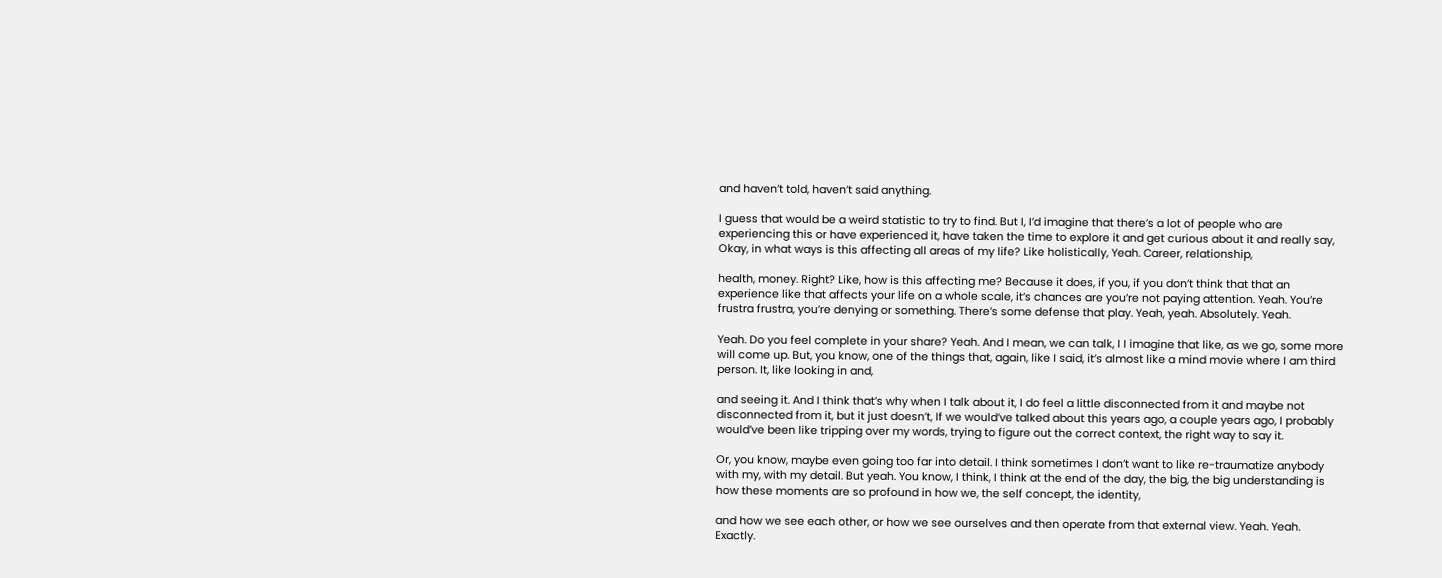and haven’t told, haven’t said anything.

I guess that would be a weird statistic to try to find. But I, I’d imagine that there’s a lot of people who are experiencing this or have experienced it, have taken the time to explore it and get curious about it and really say, Okay, in what ways is this affecting all areas of my life? Like holistically, Yeah. Career, relationship,

health, money. Right? Like, how is this affecting me? Because it does, if you, if you don’t think that that an experience like that affects your life on a whole scale, it’s chances are you’re not paying attention. Yeah. You’re frustra frustra, you’re denying or something. There’s some defense that play. Yeah, yeah. Absolutely. Yeah.

Yeah. Do you feel complete in your share? Yeah. And I mean, we can talk, I I imagine that like, as we go, some more will come up. But, you know, one of the things that, again, like I said, it’s almost like a mind movie where I am third person. It, like looking in and,

and seeing it. And I think that’s why when I talk about it, I do feel a little disconnected from it and maybe not disconnected from it, but it just doesn’t, If we would’ve talked about this years ago, a couple years ago, I probably would’ve been like tripping over my words, trying to figure out the correct context, the right way to say it.

Or, you know, maybe even going too far into detail. I think sometimes I don’t want to like re-traumatize anybody with my, with my detail. But yeah. You know, I think, I think at the end of the day, the big, the big understanding is how these moments are so profound in how we, the self concept, the identity,

and how we see each other, or how we see ourselves and then operate from that external view. Yeah. Yeah. Exactly.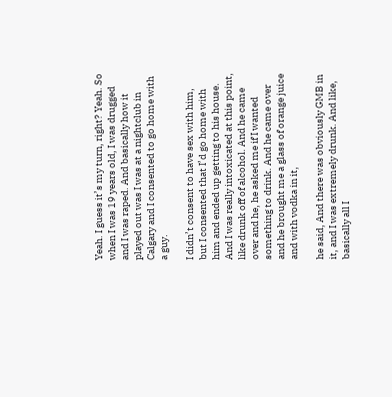Yeah. I guess it’s my turn, right? Yeah. So when I was 19 years old, I was drugged and I was raped. And basically how it played out was I was at a nightclub in Calgary and I consented to go home with a guy.

I didn’t consent to have sex with him, but I consented that I’d go home with him and ended up getting to his house. And I was really intoxicated at this point, like drunk off of alcohol. And he came over and he, he asked me if I wanted something to drink. And he came over and he brought me a glass of orange juice and with vodka in it,

he said, And there was obviously GMB in it, and I was extremely drunk. And like, basically all I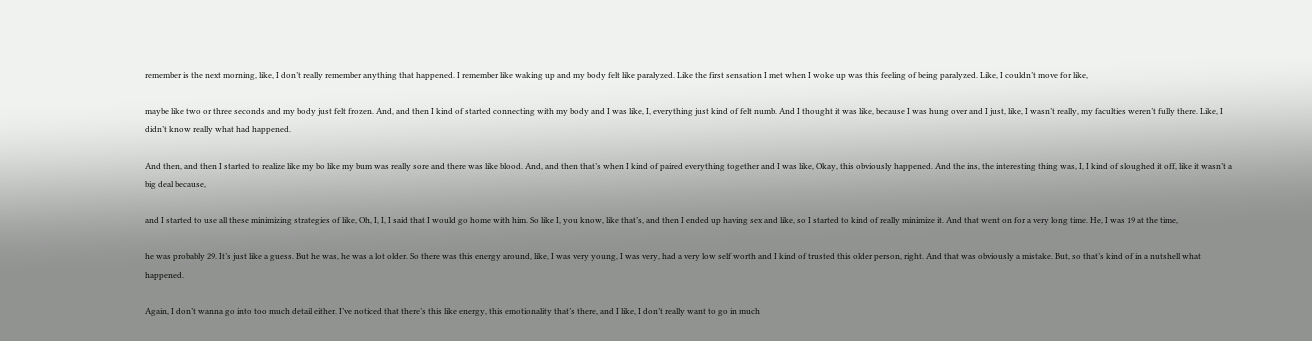remember is the next morning, like, I don’t really remember anything that happened. I remember like waking up and my body felt like paralyzed. Like the first sensation I met when I woke up was this feeling of being paralyzed. Like, I couldn’t move for like,

maybe like two or three seconds and my body just felt frozen. And, and then I kind of started connecting with my body and I was like, I, everything just kind of felt numb. And I thought it was like, because I was hung over and I just, like, I wasn’t really, my faculties weren’t fully there. Like, I didn’t know really what had happened.

And then, and then I started to realize like my bo like my bum was really sore and there was like blood. And, and then that’s when I kind of paired everything together and I was like, Okay, this obviously happened. And the ins, the interesting thing was, I, I kind of sloughed it off, like it wasn’t a big deal because,

and I started to use all these minimizing strategies of like, Oh, I, I, I said that I would go home with him. So like I, you know, like that’s, and then I ended up having sex and like, so I started to kind of really minimize it. And that went on for a very long time. He, I was 19 at the time,

he was probably 29. It’s just like a guess. But he was, he was a lot older. So there was this energy around, like, I was very young, I was very, had a very low self worth and I kind of trusted this older person, right. And that was obviously a mistake. But, so that’s kind of in a nutshell what happened.

Again, I don’t wanna go into too much detail either. I’ve noticed that there’s this like energy, this emotionality that’s there, and I like, I don’t really want to go in much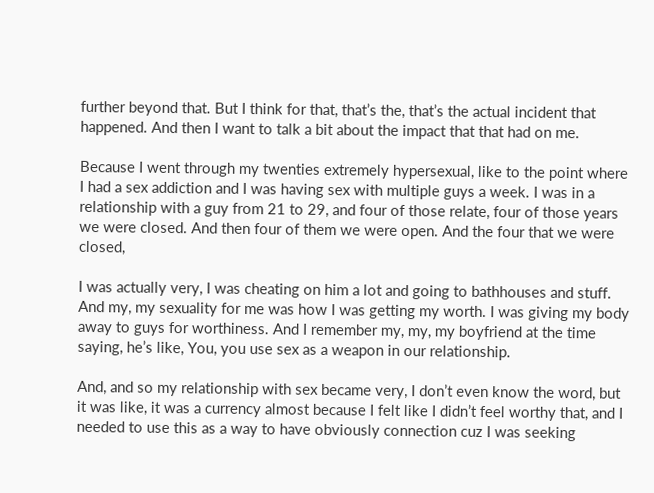further beyond that. But I think for that, that’s the, that’s the actual incident that happened. And then I want to talk a bit about the impact that that had on me.

Because I went through my twenties extremely hypersexual, like to the point where I had a sex addiction and I was having sex with multiple guys a week. I was in a relationship with a guy from 21 to 29, and four of those relate, four of those years we were closed. And then four of them we were open. And the four that we were closed,

I was actually very, I was cheating on him a lot and going to bathhouses and stuff. And my, my sexuality for me was how I was getting my worth. I was giving my body away to guys for worthiness. And I remember my, my, my boyfriend at the time saying, he’s like, You, you use sex as a weapon in our relationship.

And, and so my relationship with sex became very, I don’t even know the word, but it was like, it was a currency almost because I felt like I didn’t feel worthy that, and I needed to use this as a way to have obviously connection cuz I was seeking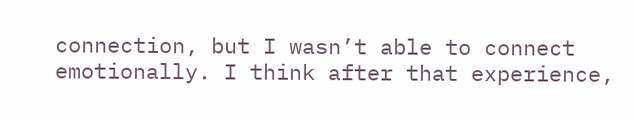connection, but I wasn’t able to connect emotionally. I think after that experience,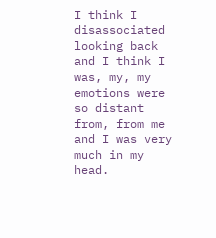I think I disassociated looking back and I think I was, my, my emotions were so distant from, from me and I was very much in my head.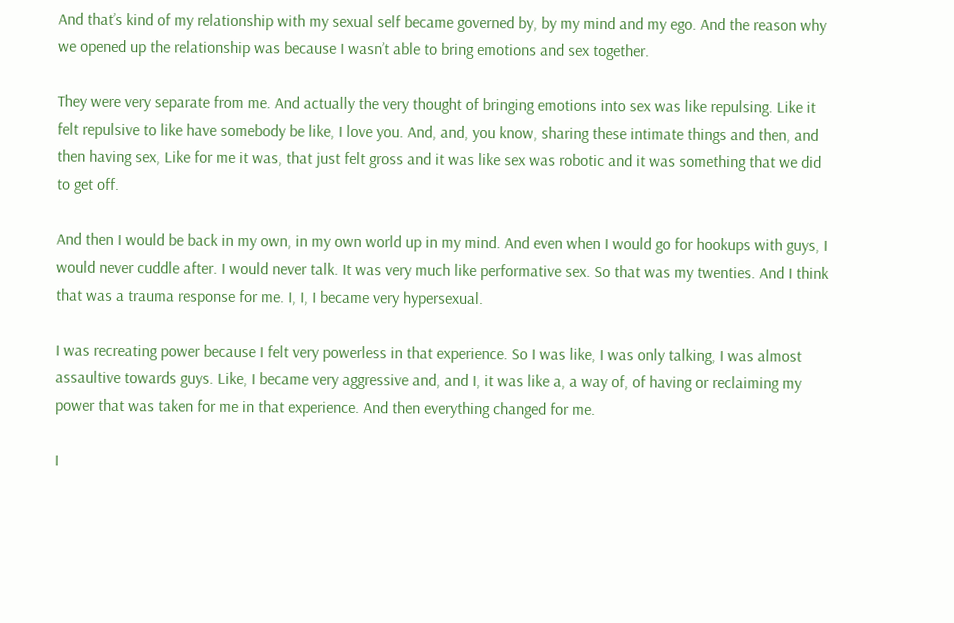And that’s kind of my relationship with my sexual self became governed by, by my mind and my ego. And the reason why we opened up the relationship was because I wasn’t able to bring emotions and sex together.

They were very separate from me. And actually the very thought of bringing emotions into sex was like repulsing. Like it felt repulsive to like have somebody be like, I love you. And, and, you know, sharing these intimate things and then, and then having sex, Like for me it was, that just felt gross and it was like sex was robotic and it was something that we did to get off.

And then I would be back in my own, in my own world up in my mind. And even when I would go for hookups with guys, I would never cuddle after. I would never talk. It was very much like performative sex. So that was my twenties. And I think that was a trauma response for me. I, I, I became very hypersexual.

I was recreating power because I felt very powerless in that experience. So I was like, I was only talking, I was almost assaultive towards guys. Like, I became very aggressive and, and I, it was like a, a way of, of having or reclaiming my power that was taken for me in that experience. And then everything changed for me.

I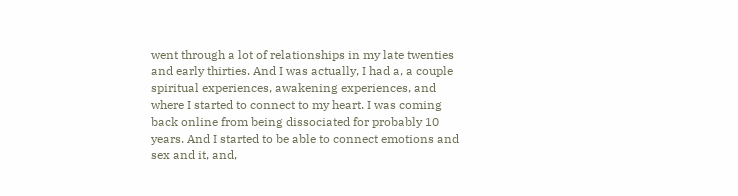went through a lot of relationships in my late twenties and early thirties. And I was actually, I had a, a couple spiritual experiences, awakening experiences, and where I started to connect to my heart. I was coming back online from being dissociated for probably 10 years. And I started to be able to connect emotions and sex and it, and,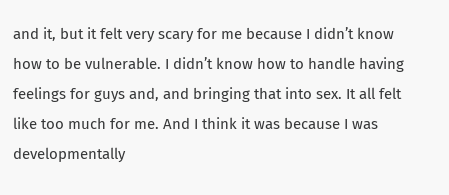and it, but it felt very scary for me because I didn’t know how to be vulnerable. I didn’t know how to handle having feelings for guys and, and bringing that into sex. It all felt like too much for me. And I think it was because I was developmentally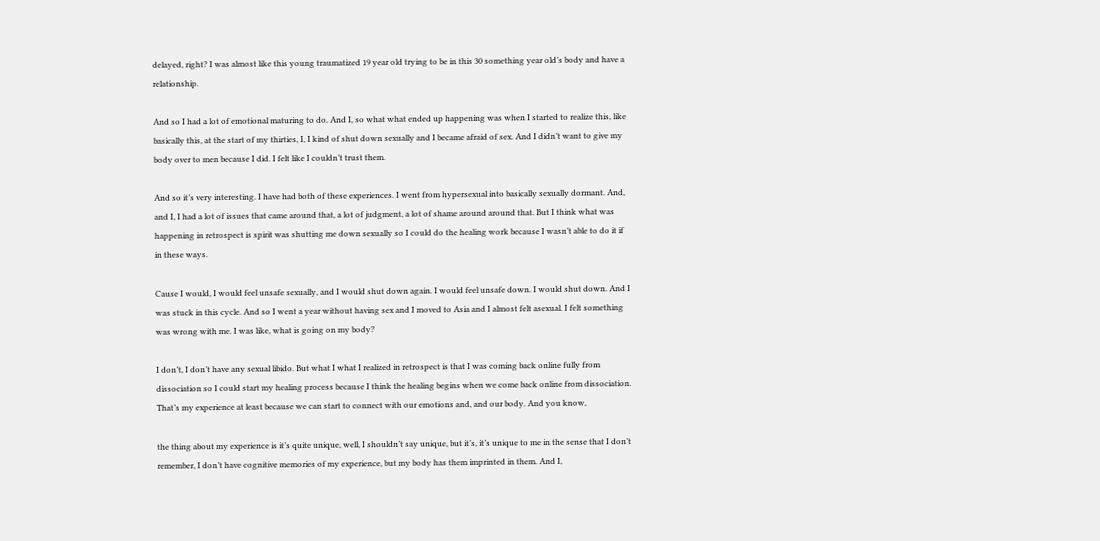delayed, right? I was almost like this young traumatized 19 year old trying to be in this 30 something year old’s body and have a relationship.

And so I had a lot of emotional maturing to do. And I, so what what ended up happening was when I started to realize this, like basically this, at the start of my thirties, I, I kind of shut down sexually and I became afraid of sex. And I didn’t want to give my body over to men because I did. I felt like I couldn’t trust them.

And so it’s very interesting. I have had both of these experiences. I went from hypersexual into basically sexually dormant. And, and I, I had a lot of issues that came around that, a lot of judgment, a lot of shame around around that. But I think what was happening in retrospect is spirit was shutting me down sexually so I could do the healing work because I wasn’t able to do it if in these ways.

Cause I would, I would feel unsafe sexually, and I would shut down again. I would feel unsafe down. I would shut down. And I was stuck in this cycle. And so I went a year without having sex and I moved to Asia and I almost felt asexual. I felt something was wrong with me. I was like, what is going on my body?

I don’t, I don’t have any sexual libido. But what I what I realized in retrospect is that I was coming back online fully from dissociation so I could start my healing process because I think the healing begins when we come back online from dissociation. That’s my experience at least because we can start to connect with our emotions and, and our body. And you know,

the thing about my experience is it’s quite unique, well, I shouldn’t say unique, but it’s, it’s unique to me in the sense that I don’t remember, I don’t have cognitive memories of my experience, but my body has them imprinted in them. And I,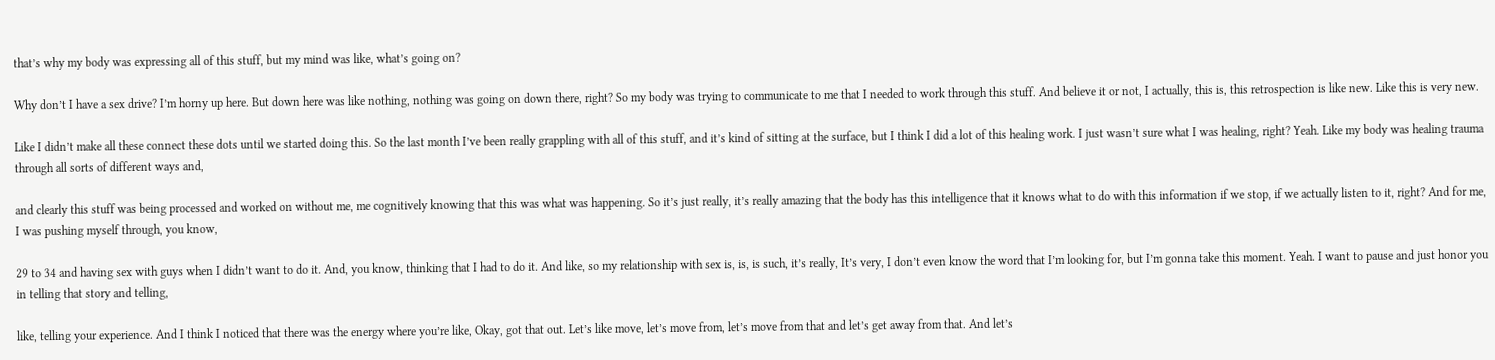that’s why my body was expressing all of this stuff, but my mind was like, what’s going on?

Why don’t I have a sex drive? I’m horny up here. But down here was like nothing, nothing was going on down there, right? So my body was trying to communicate to me that I needed to work through this stuff. And believe it or not, I actually, this is, this retrospection is like new. Like this is very new.

Like I didn’t make all these connect these dots until we started doing this. So the last month I’ve been really grappling with all of this stuff, and it’s kind of sitting at the surface, but I think I did a lot of this healing work. I just wasn’t sure what I was healing, right? Yeah. Like my body was healing trauma through all sorts of different ways and,

and clearly this stuff was being processed and worked on without me, me cognitively knowing that this was what was happening. So it’s just really, it’s really amazing that the body has this intelligence that it knows what to do with this information if we stop, if we actually listen to it, right? And for me, I was pushing myself through, you know,

29 to 34 and having sex with guys when I didn’t want to do it. And, you know, thinking that I had to do it. And like, so my relationship with sex is, is, is such, it’s really, It’s very, I don’t even know the word that I’m looking for, but I’m gonna take this moment. Yeah. I want to pause and just honor you in telling that story and telling,

like, telling your experience. And I think I noticed that there was the energy where you’re like, Okay, got that out. Let’s like move, let’s move from, let’s move from that and let’s get away from that. And let’s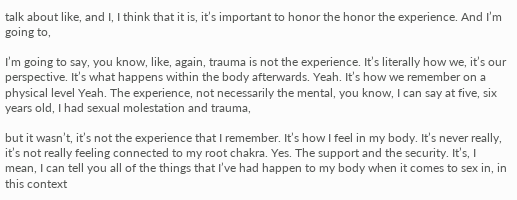talk about like, and I, I think that it is, it’s important to honor the honor the experience. And I’m going to,

I’m going to say, you know, like, again, trauma is not the experience. It’s literally how we, it’s our perspective. It’s what happens within the body afterwards. Yeah. It’s how we remember on a physical level Yeah. The experience, not necessarily the mental, you know, I can say at five, six years old, I had sexual molestation and trauma,

but it wasn’t, it’s not the experience that I remember. It’s how I feel in my body. It’s never really, it’s not really feeling connected to my root chakra. Yes. The support and the security. It’s, I mean, I can tell you all of the things that I’ve had happen to my body when it comes to sex in, in this context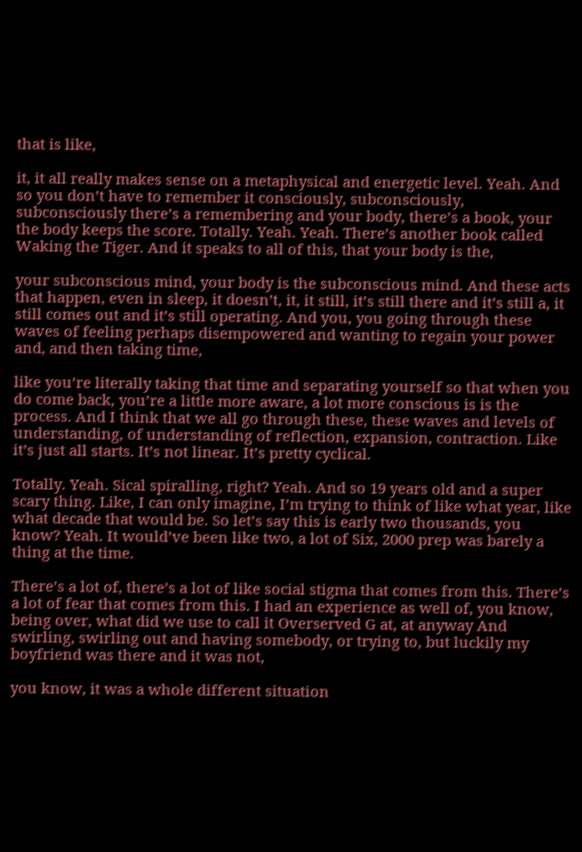that is like,

it, it all really makes sense on a metaphysical and energetic level. Yeah. And so you don’t have to remember it consciously, subconsciously, subconsciously there’s a remembering and your body, there’s a book, your the body keeps the score. Totally. Yeah. Yeah. There’s another book called Waking the Tiger. And it speaks to all of this, that your body is the,

your subconscious mind, your body is the subconscious mind. And these acts that happen, even in sleep, it doesn’t, it, it still, it’s still there and it’s still a, it still comes out and it’s still operating. And you, you going through these waves of feeling perhaps disempowered and wanting to regain your power and, and then taking time,

like you’re literally taking that time and separating yourself so that when you do come back, you’re a little more aware, a lot more conscious is is the process. And I think that we all go through these, these waves and levels of understanding, of understanding of reflection, expansion, contraction. Like it’s just all starts. It’s not linear. It’s pretty cyclical.

Totally. Yeah. Sical spiralling, right? Yeah. And so 19 years old and a super scary thing. Like, I can only imagine, I’m trying to think of like what year, like what decade that would be. So let’s say this is early two thousands, you know? Yeah. It would’ve been like two, a lot of Six, 2000 prep was barely a thing at the time.

There’s a lot of, there’s a lot of like social stigma that comes from this. There’s a lot of fear that comes from this. I had an experience as well of, you know, being over, what did we use to call it Overserved G at, at anyway And swirling, swirling out and having somebody, or trying to, but luckily my boyfriend was there and it was not,

you know, it was a whole different situation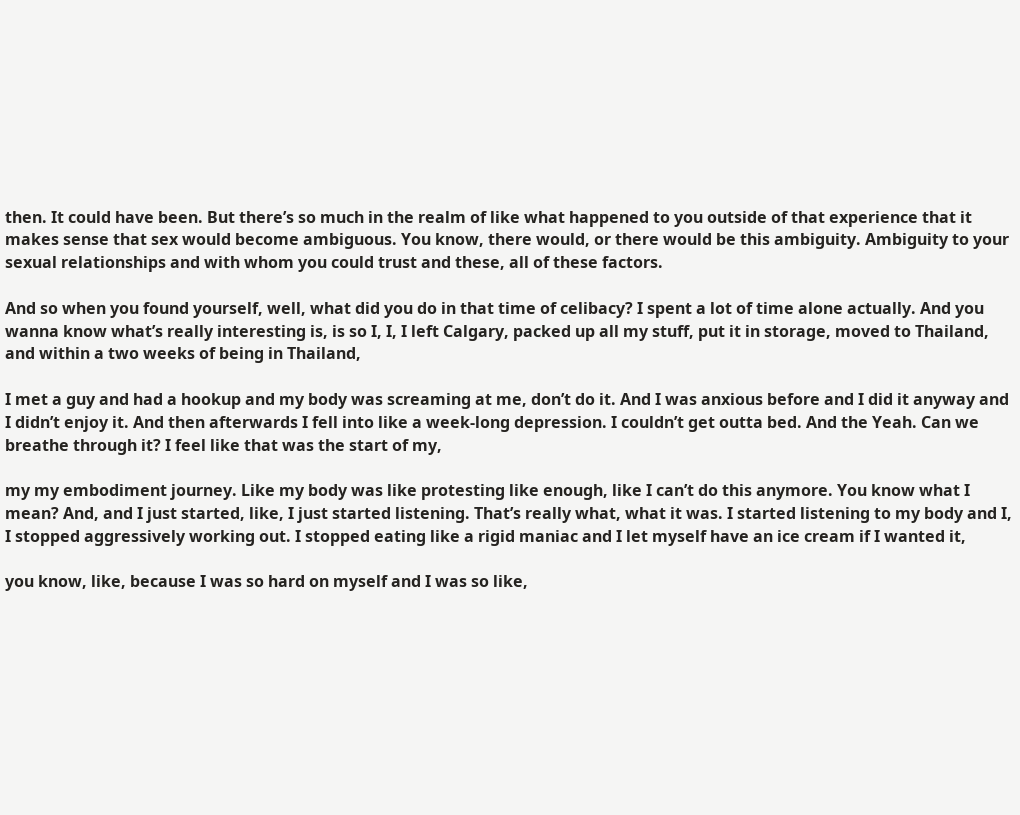then. It could have been. But there’s so much in the realm of like what happened to you outside of that experience that it makes sense that sex would become ambiguous. You know, there would, or there would be this ambiguity. Ambiguity to your sexual relationships and with whom you could trust and these, all of these factors.

And so when you found yourself, well, what did you do in that time of celibacy? I spent a lot of time alone actually. And you wanna know what’s really interesting is, is so I, I, I left Calgary, packed up all my stuff, put it in storage, moved to Thailand, and within a two weeks of being in Thailand,

I met a guy and had a hookup and my body was screaming at me, don’t do it. And I was anxious before and I did it anyway and I didn’t enjoy it. And then afterwards I fell into like a week-long depression. I couldn’t get outta bed. And the Yeah. Can we breathe through it? I feel like that was the start of my,

my my embodiment journey. Like my body was like protesting like enough, like I can’t do this anymore. You know what I mean? And, and I just started, like, I just started listening. That’s really what, what it was. I started listening to my body and I, I stopped aggressively working out. I stopped eating like a rigid maniac and I let myself have an ice cream if I wanted it,

you know, like, because I was so hard on myself and I was so like,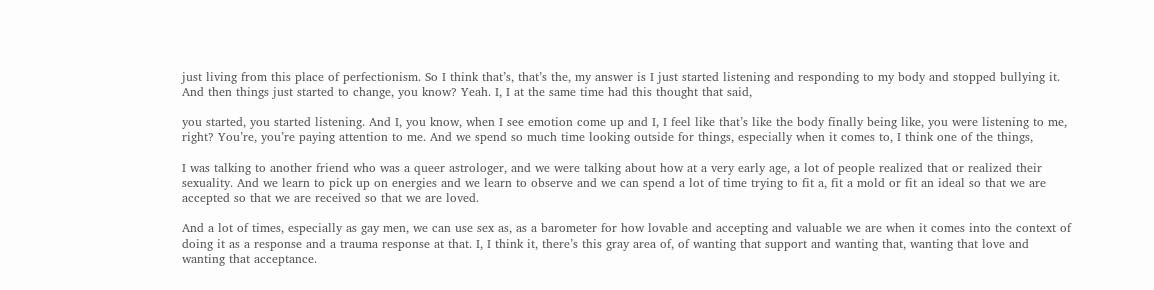just living from this place of perfectionism. So I think that’s, that’s the, my answer is I just started listening and responding to my body and stopped bullying it. And then things just started to change, you know? Yeah. I, I at the same time had this thought that said,

you started, you started listening. And I, you know, when I see emotion come up and I, I feel like that’s like the body finally being like, you were listening to me, right? You’re, you’re paying attention to me. And we spend so much time looking outside for things, especially when it comes to, I think one of the things,

I was talking to another friend who was a queer astrologer, and we were talking about how at a very early age, a lot of people realized that or realized their sexuality. And we learn to pick up on energies and we learn to observe and we can spend a lot of time trying to fit a, fit a mold or fit an ideal so that we are accepted so that we are received so that we are loved.

And a lot of times, especially as gay men, we can use sex as, as a barometer for how lovable and accepting and valuable we are when it comes into the context of doing it as a response and a trauma response at that. I, I think it, there’s this gray area of, of wanting that support and wanting that, wanting that love and wanting that acceptance.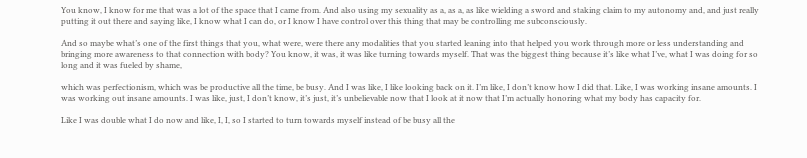You know, I know for me that was a lot of the space that I came from. And also using my sexuality as a, as a, as like wielding a sword and staking claim to my autonomy and, and just really putting it out there and saying like, I know what I can do, or I know I have control over this thing that may be controlling me subconsciously.

And so maybe what’s one of the first things that you, what were, were there any modalities that you started leaning into that helped you work through more or less understanding and bringing more awareness to that connection with body? You know, it was, it was like turning towards myself. That was the biggest thing because it’s like what I’ve, what I was doing for so long and it was fueled by shame,

which was perfectionism, which was be productive all the time, be busy. And I was like, I like looking back on it. I’m like, I don’t know how I did that. Like, I was working insane amounts. I was working out insane amounts. I was like, just, I don’t know, it’s just, it’s unbelievable now that I look at it now that I’m actually honoring what my body has capacity for.

Like I was double what I do now and like, I, I, so I started to turn towards myself instead of be busy all the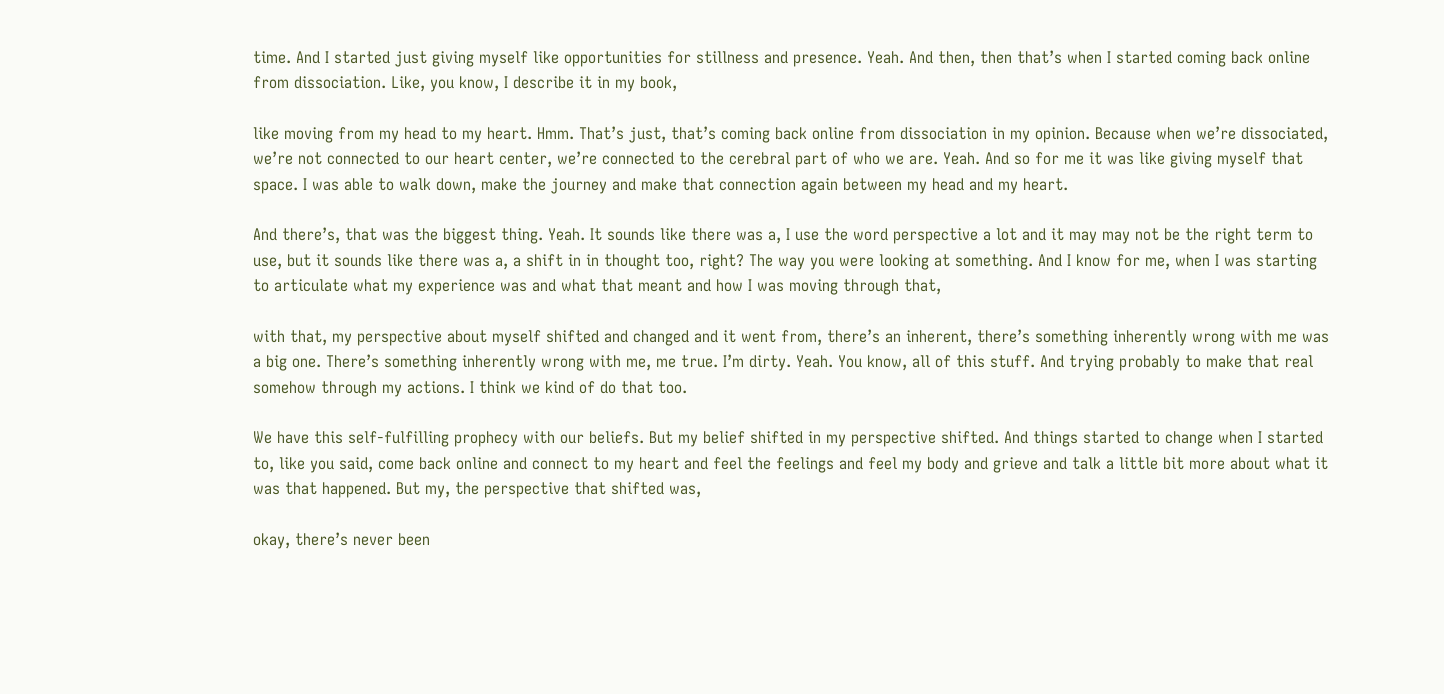time. And I started just giving myself like opportunities for stillness and presence. Yeah. And then, then that’s when I started coming back online from dissociation. Like, you know, I describe it in my book,

like moving from my head to my heart. Hmm. That’s just, that’s coming back online from dissociation in my opinion. Because when we’re dissociated, we’re not connected to our heart center, we’re connected to the cerebral part of who we are. Yeah. And so for me it was like giving myself that space. I was able to walk down, make the journey and make that connection again between my head and my heart.

And there’s, that was the biggest thing. Yeah. It sounds like there was a, I use the word perspective a lot and it may may not be the right term to use, but it sounds like there was a, a shift in in thought too, right? The way you were looking at something. And I know for me, when I was starting to articulate what my experience was and what that meant and how I was moving through that,

with that, my perspective about myself shifted and changed and it went from, there’s an inherent, there’s something inherently wrong with me was a big one. There’s something inherently wrong with me, me true. I’m dirty. Yeah. You know, all of this stuff. And trying probably to make that real somehow through my actions. I think we kind of do that too.

We have this self-fulfilling prophecy with our beliefs. But my belief shifted in my perspective shifted. And things started to change when I started to, like you said, come back online and connect to my heart and feel the feelings and feel my body and grieve and talk a little bit more about what it was that happened. But my, the perspective that shifted was,

okay, there’s never been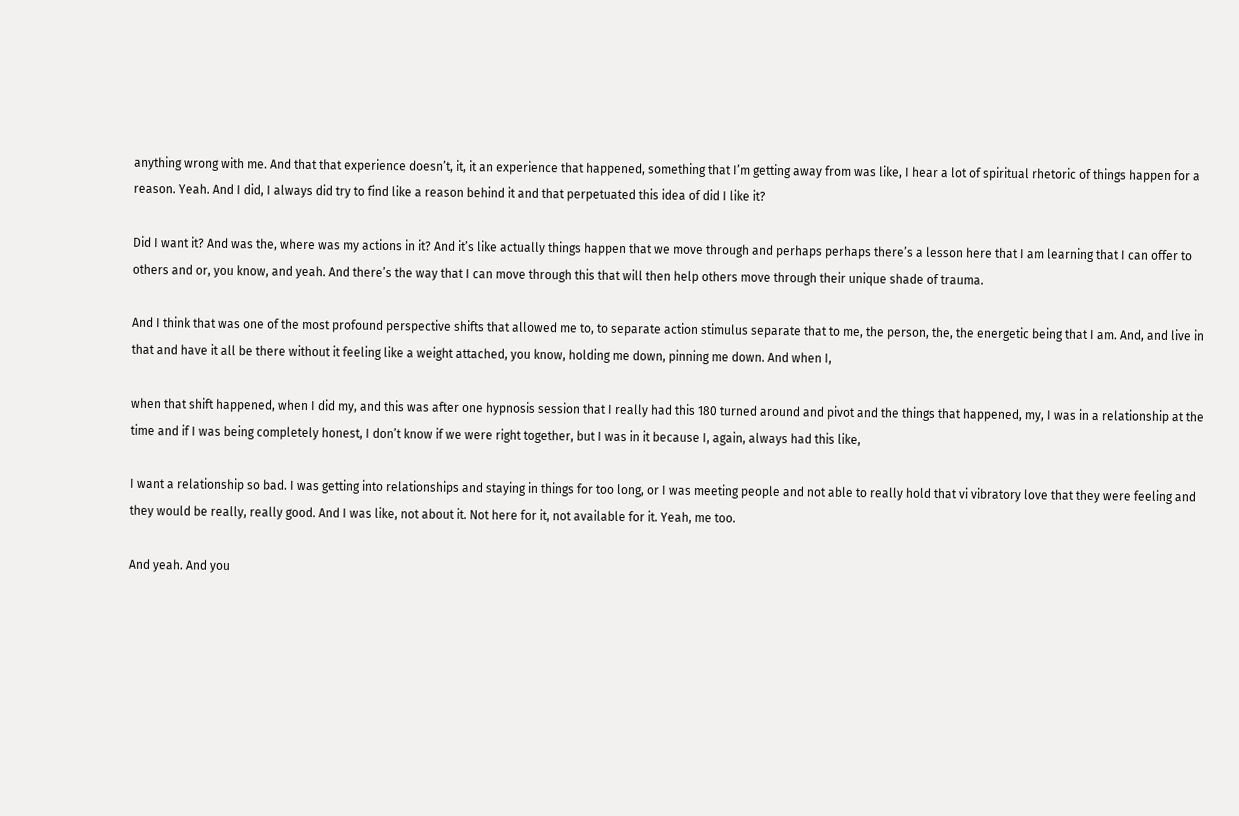anything wrong with me. And that that experience doesn’t, it, it an experience that happened, something that I’m getting away from was like, I hear a lot of spiritual rhetoric of things happen for a reason. Yeah. And I did, I always did try to find like a reason behind it and that perpetuated this idea of did I like it?

Did I want it? And was the, where was my actions in it? And it’s like actually things happen that we move through and perhaps perhaps there’s a lesson here that I am learning that I can offer to others and or, you know, and yeah. And there’s the way that I can move through this that will then help others move through their unique shade of trauma.

And I think that was one of the most profound perspective shifts that allowed me to, to separate action stimulus separate that to me, the person, the, the energetic being that I am. And, and live in that and have it all be there without it feeling like a weight attached, you know, holding me down, pinning me down. And when I,

when that shift happened, when I did my, and this was after one hypnosis session that I really had this 180 turned around and pivot and the things that happened, my, I was in a relationship at the time and if I was being completely honest, I don’t know if we were right together, but I was in it because I, again, always had this like,

I want a relationship so bad. I was getting into relationships and staying in things for too long, or I was meeting people and not able to really hold that vi vibratory love that they were feeling and they would be really, really good. And I was like, not about it. Not here for it, not available for it. Yeah, me too.

And yeah. And you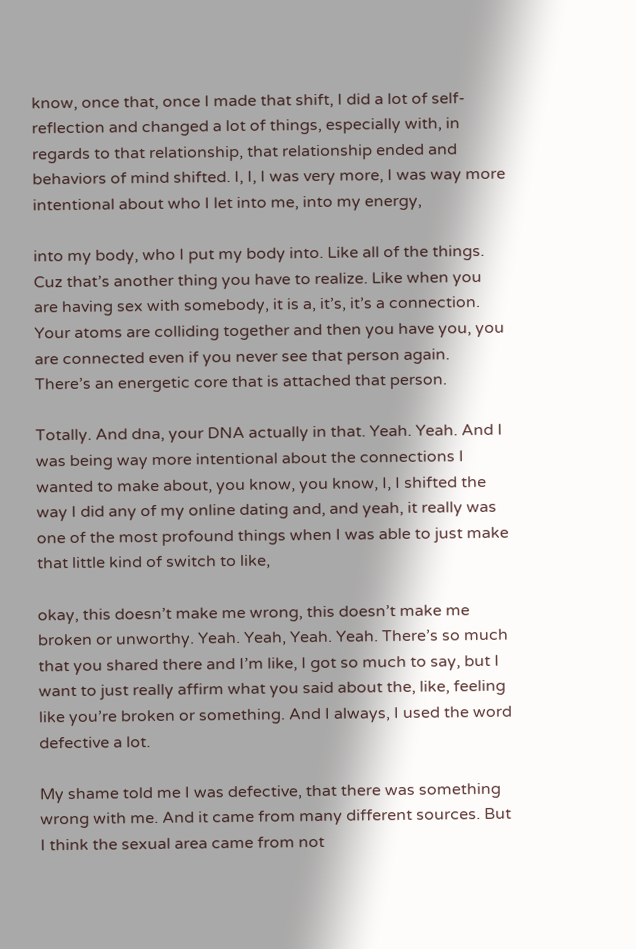know, once that, once I made that shift, I did a lot of self-reflection and changed a lot of things, especially with, in regards to that relationship, that relationship ended and behaviors of mind shifted. I, I, I was very more, I was way more intentional about who I let into me, into my energy,

into my body, who I put my body into. Like all of the things. Cuz that’s another thing you have to realize. Like when you are having sex with somebody, it is a, it’s, it’s a connection. Your atoms are colliding together and then you have you, you are connected even if you never see that person again. There’s an energetic core that is attached that person.

Totally. And dna, your DNA actually in that. Yeah. Yeah. And I was being way more intentional about the connections I wanted to make about, you know, you know, I, I shifted the way I did any of my online dating and, and yeah, it really was one of the most profound things when I was able to just make that little kind of switch to like,

okay, this doesn’t make me wrong, this doesn’t make me broken or unworthy. Yeah. Yeah, Yeah. Yeah. There’s so much that you shared there and I’m like, I got so much to say, but I want to just really affirm what you said about the, like, feeling like you’re broken or something. And I always, I used the word defective a lot.

My shame told me I was defective, that there was something wrong with me. And it came from many different sources. But I think the sexual area came from not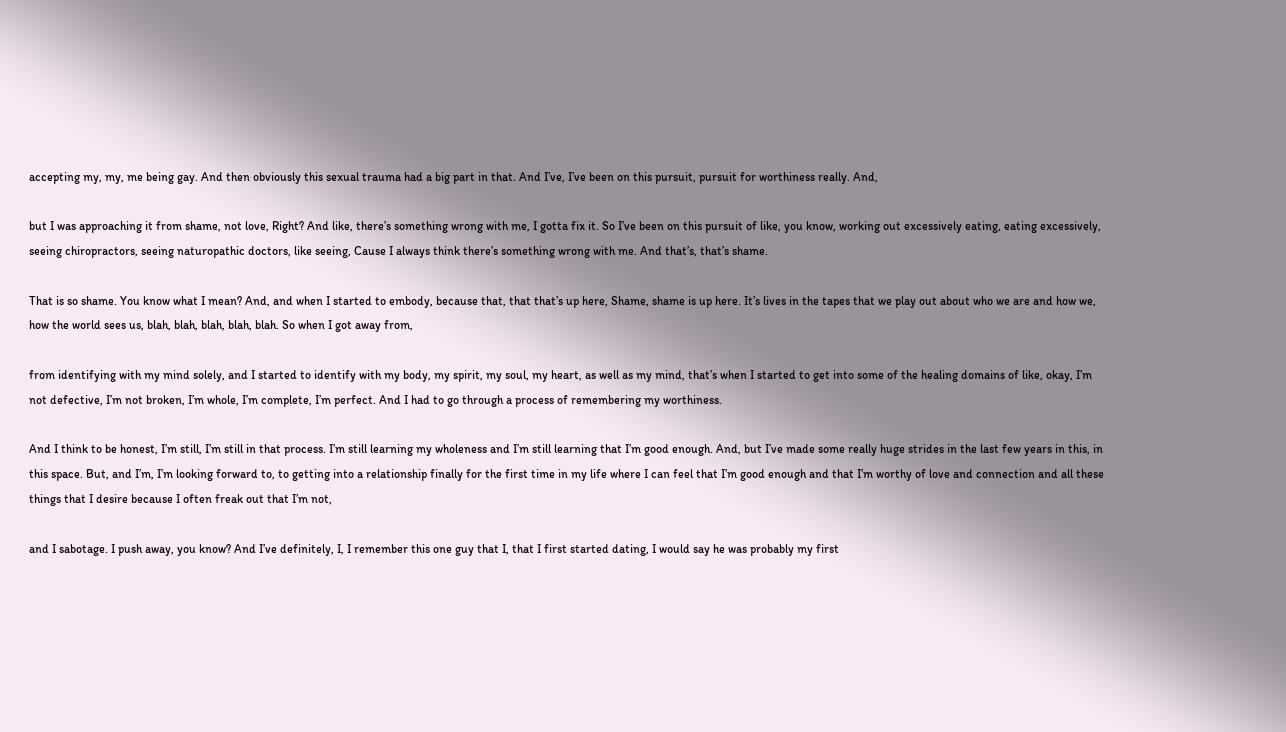accepting my, my, me being gay. And then obviously this sexual trauma had a big part in that. And I’ve, I’ve been on this pursuit, pursuit for worthiness really. And,

but I was approaching it from shame, not love, Right? And like, there’s something wrong with me, I gotta fix it. So I’ve been on this pursuit of like, you know, working out excessively eating, eating excessively, seeing chiropractors, seeing naturopathic doctors, like seeing, Cause I always think there’s something wrong with me. And that’s, that’s shame.

That is so shame. You know what I mean? And, and when I started to embody, because that, that that’s up here, Shame, shame is up here. It’s lives in the tapes that we play out about who we are and how we, how the world sees us, blah, blah, blah, blah, blah. So when I got away from,

from identifying with my mind solely, and I started to identify with my body, my spirit, my soul, my heart, as well as my mind, that’s when I started to get into some of the healing domains of like, okay, I’m not defective, I’m not broken, I’m whole, I’m complete, I’m perfect. And I had to go through a process of remembering my worthiness.

And I think to be honest, I’m still, I’m still in that process. I’m still learning my wholeness and I’m still learning that I’m good enough. And, but I’ve made some really huge strides in the last few years in this, in this space. But, and I’m, I’m looking forward to, to getting into a relationship finally for the first time in my life where I can feel that I’m good enough and that I’m worthy of love and connection and all these things that I desire because I often freak out that I’m not,

and I sabotage. I push away, you know? And I’ve definitely, I, I remember this one guy that I, that I first started dating, I would say he was probably my first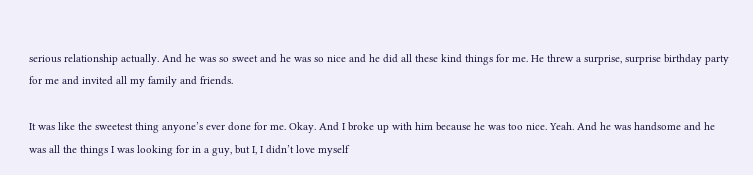serious relationship actually. And he was so sweet and he was so nice and he did all these kind things for me. He threw a surprise, surprise birthday party for me and invited all my family and friends.

It was like the sweetest thing anyone’s ever done for me. Okay. And I broke up with him because he was too nice. Yeah. And he was handsome and he was all the things I was looking for in a guy, but I, I didn’t love myself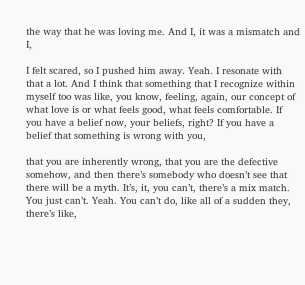the way that he was loving me. And I, it was a mismatch and I,

I felt scared, so I pushed him away. Yeah. I resonate with that a lot. And I think that something that I recognize within myself too was like, you know, feeling, again, our concept of what love is or what feels good, what feels comfortable. If you have a belief now, your beliefs, right? If you have a belief that something is wrong with you,

that you are inherently wrong, that you are the defective somehow, and then there’s somebody who doesn’t see that there will be a myth. It’s, it, you can’t, there’s a mix match. You just can’t. Yeah. You can’t do, like all of a sudden they, there’s like,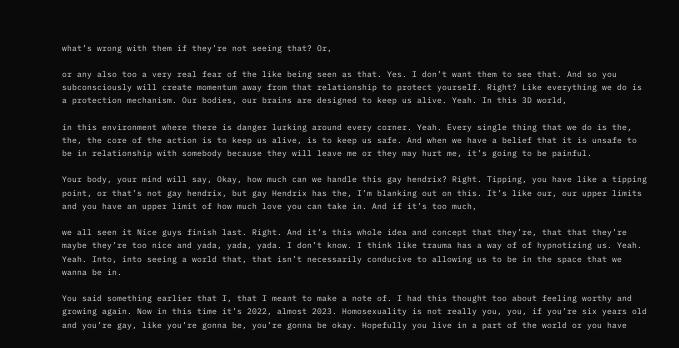what’s wrong with them if they’re not seeing that? Or,

or any also too a very real fear of the like being seen as that. Yes. I don’t want them to see that. And so you subconsciously will create momentum away from that relationship to protect yourself. Right? Like everything we do is a protection mechanism. Our bodies, our brains are designed to keep us alive. Yeah. In this 3D world,

in this environment where there is danger lurking around every corner. Yeah. Every single thing that we do is the, the, the core of the action is to keep us alive, is to keep us safe. And when we have a belief that it is unsafe to be in relationship with somebody because they will leave me or they may hurt me, it’s going to be painful.

Your body, your mind will say, Okay, how much can we handle this gay hendrix? Right. Tipping, you have like a tipping point, or that’s not gay hendrix, but gay Hendrix has the, I’m blanking out on this. It’s like our, our upper limits and you have an upper limit of how much love you can take in. And if it’s too much,

we all seen it Nice guys finish last. Right. And it’s this whole idea and concept that they’re, that that they’re maybe they’re too nice and yada, yada, yada. I don’t know. I think like trauma has a way of of hypnotizing us. Yeah. Yeah. Into, into seeing a world that, that isn’t necessarily conducive to allowing us to be in the space that we wanna be in.

You said something earlier that I, that I meant to make a note of. I had this thought too about feeling worthy and growing again. Now in this time it’s 2022, almost 2023. Homosexuality is not really you, you, if you’re six years old and you’re gay, like you’re gonna be, you’re gonna be okay. Hopefully you live in a part of the world or you have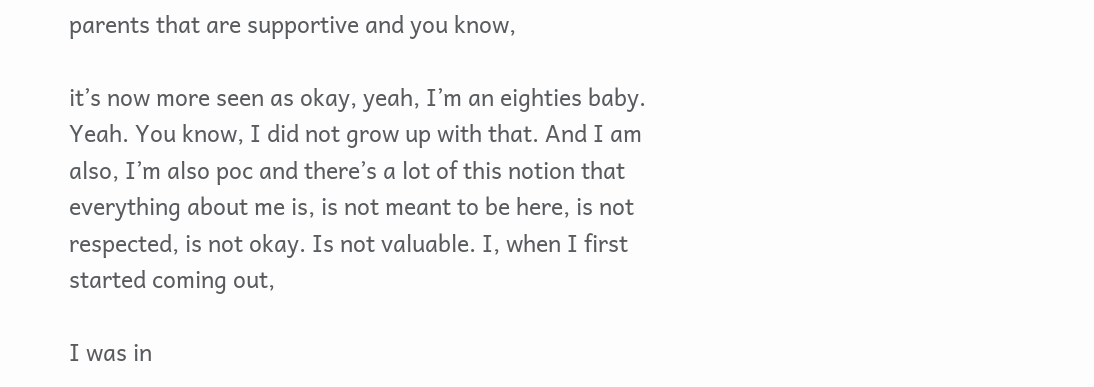parents that are supportive and you know,

it’s now more seen as okay, yeah, I’m an eighties baby. Yeah. You know, I did not grow up with that. And I am also, I’m also poc and there’s a lot of this notion that everything about me is, is not meant to be here, is not respected, is not okay. Is not valuable. I, when I first started coming out,

I was in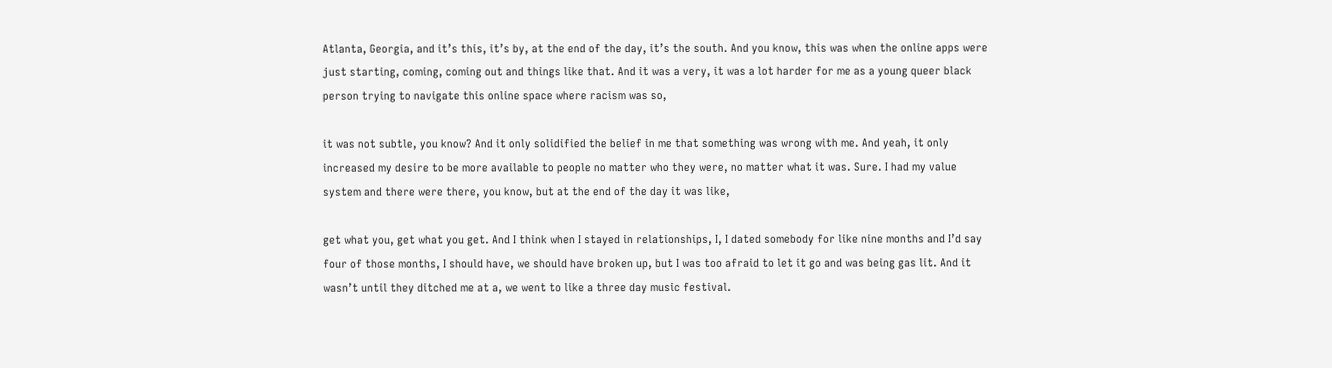Atlanta, Georgia, and it’s this, it’s by, at the end of the day, it’s the south. And you know, this was when the online apps were just starting, coming, coming out and things like that. And it was a very, it was a lot harder for me as a young queer black person trying to navigate this online space where racism was so,

it was not subtle, you know? And it only solidified the belief in me that something was wrong with me. And yeah, it only increased my desire to be more available to people no matter who they were, no matter what it was. Sure. I had my value system and there were there, you know, but at the end of the day it was like,

get what you, get what you get. And I think when I stayed in relationships, I, I dated somebody for like nine months and I’d say four of those months, I should have, we should have broken up, but I was too afraid to let it go and was being gas lit. And it wasn’t until they ditched me at a, we went to like a three day music festival.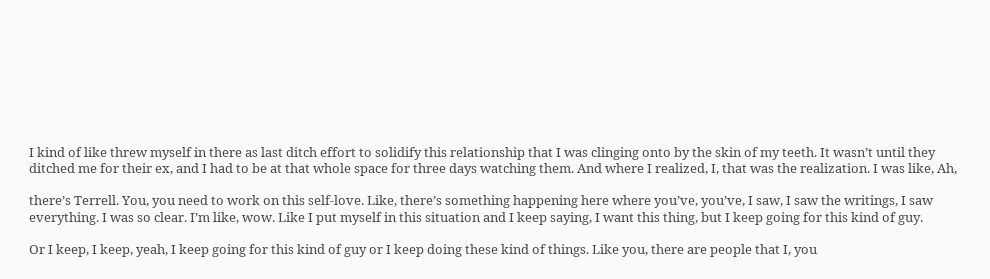I kind of like threw myself in there as last ditch effort to solidify this relationship that I was clinging onto by the skin of my teeth. It wasn’t until they ditched me for their ex, and I had to be at that whole space for three days watching them. And where I realized, I, that was the realization. I was like, Ah,

there’s Terrell. You, you need to work on this self-love. Like, there’s something happening here where you’ve, you’ve, I saw, I saw the writings, I saw everything. I was so clear. I’m like, wow. Like I put myself in this situation and I keep saying, I want this thing, but I keep going for this kind of guy.

Or I keep, I keep, yeah, I keep going for this kind of guy or I keep doing these kind of things. Like you, there are people that I, you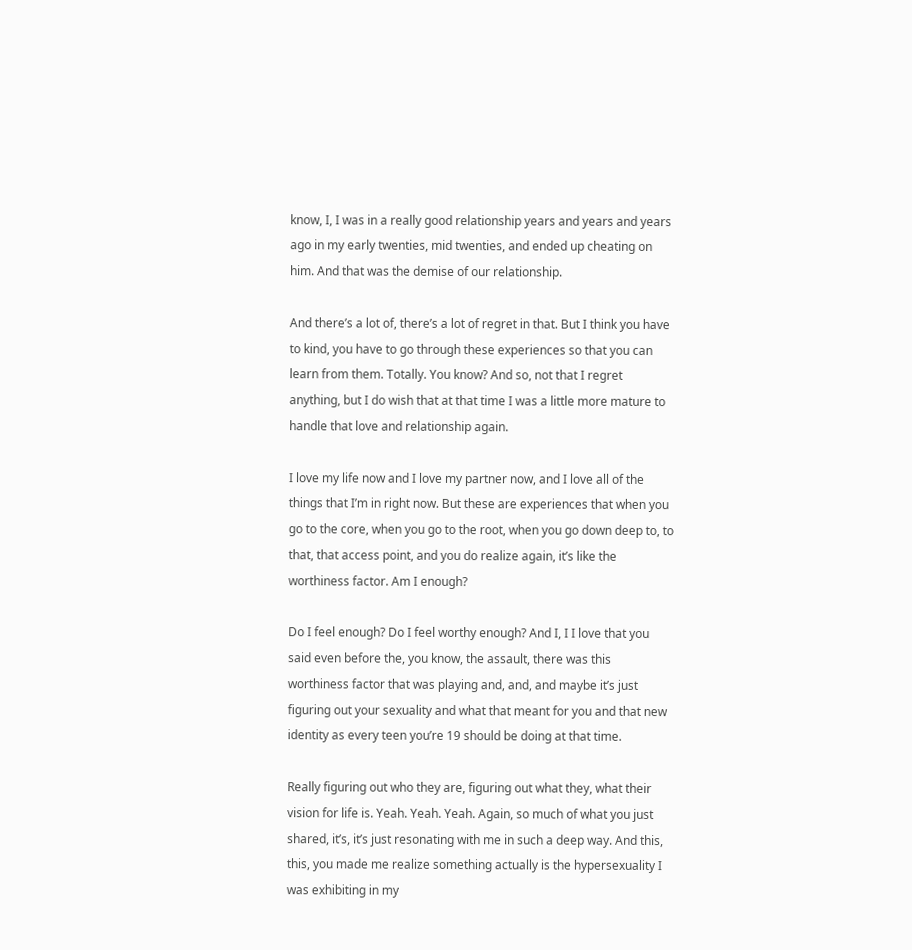know, I, I was in a really good relationship years and years and years ago in my early twenties, mid twenties, and ended up cheating on him. And that was the demise of our relationship.

And there’s a lot of, there’s a lot of regret in that. But I think you have to kind, you have to go through these experiences so that you can learn from them. Totally. You know? And so, not that I regret anything, but I do wish that at that time I was a little more mature to handle that love and relationship again.

I love my life now and I love my partner now, and I love all of the things that I’m in right now. But these are experiences that when you go to the core, when you go to the root, when you go down deep to, to that, that access point, and you do realize again, it’s like the worthiness factor. Am I enough?

Do I feel enough? Do I feel worthy enough? And I, I I love that you said even before the, you know, the assault, there was this worthiness factor that was playing and, and, and maybe it’s just figuring out your sexuality and what that meant for you and that new identity as every teen you’re 19 should be doing at that time.

Really figuring out who they are, figuring out what they, what their vision for life is. Yeah. Yeah. Yeah. Again, so much of what you just shared, it’s, it’s just resonating with me in such a deep way. And this, this, you made me realize something actually is the hypersexuality I was exhibiting in my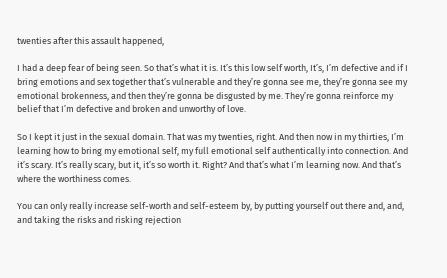twenties after this assault happened,

I had a deep fear of being seen. So that’s what it is. It’s this low self worth, It’s, I’m defective and if I bring emotions and sex together that’s vulnerable and they’re gonna see me, they’re gonna see my emotional brokenness, and then they’re gonna be disgusted by me. They’re gonna reinforce my belief that I’m defective and broken and unworthy of love.

So I kept it just in the sexual domain. That was my twenties, right. And then now in my thirties, I’m learning how to bring my emotional self, my full emotional self authentically into connection. And it’s scary. It’s really scary, but it, it’s so worth it. Right? And that’s what I’m learning now. And that’s where the worthiness comes.

You can only really increase self-worth and self-esteem by, by putting yourself out there and, and, and taking the risks and risking rejection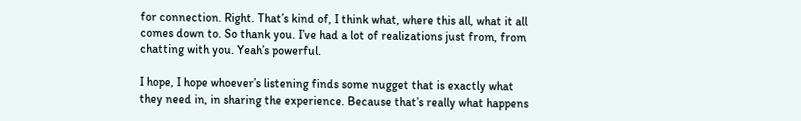for connection. Right. That’s kind of, I think what, where this all, what it all comes down to. So thank you. I’ve had a lot of realizations just from, from chatting with you. Yeah’s powerful.

I hope, I hope whoever’s listening finds some nugget that is exactly what they need in, in sharing the experience. Because that’s really what happens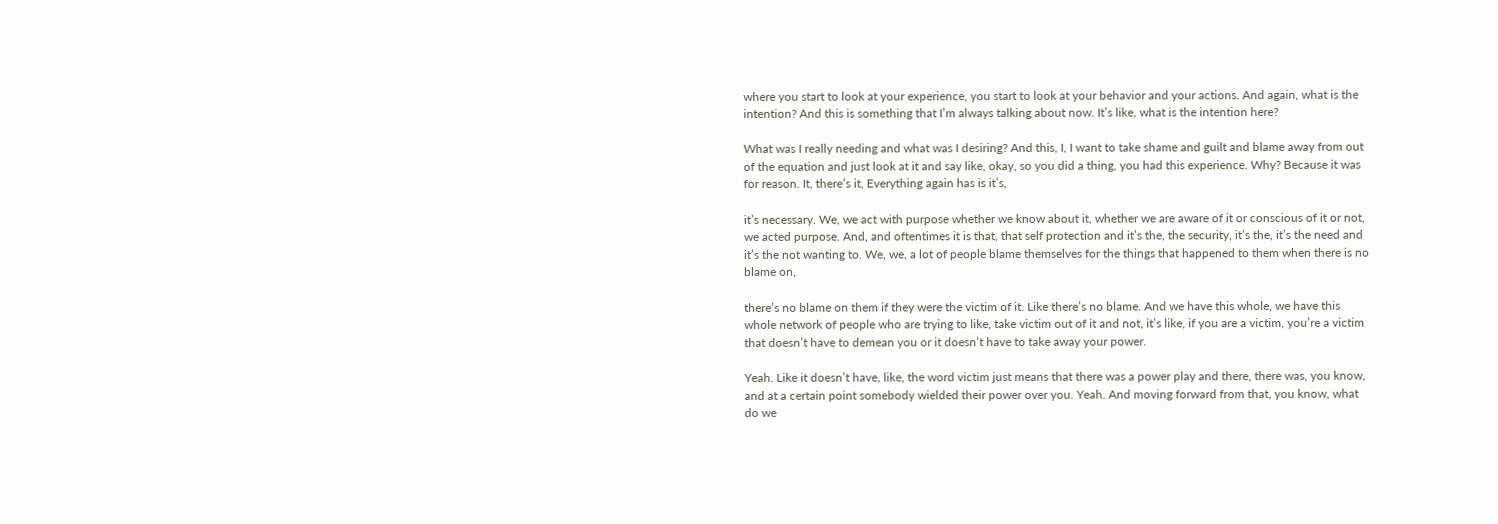where you start to look at your experience, you start to look at your behavior and your actions. And again, what is the intention? And this is something that I’m always talking about now. It’s like, what is the intention here?

What was I really needing and what was I desiring? And this, I, I want to take shame and guilt and blame away from out of the equation and just look at it and say like, okay, so you did a thing, you had this experience. Why? Because it was for reason. It, there’s it, Everything again has is it’s,

it’s necessary. We, we act with purpose whether we know about it, whether we are aware of it or conscious of it or not, we acted purpose. And, and oftentimes it is that, that self protection and it’s the, the security, it’s the, it’s the need and it’s the not wanting to. We, we, a lot of people blame themselves for the things that happened to them when there is no blame on,

there’s no blame on them if they were the victim of it. Like there’s no blame. And we have this whole, we have this whole network of people who are trying to like, take victim out of it and not, it’s like, if you are a victim, you’re a victim that doesn’t have to demean you or it doesn’t have to take away your power.

Yeah. Like it doesn’t have, like, the word victim just means that there was a power play and there, there was, you know, and at a certain point somebody wielded their power over you. Yeah. And moving forward from that, you know, what do we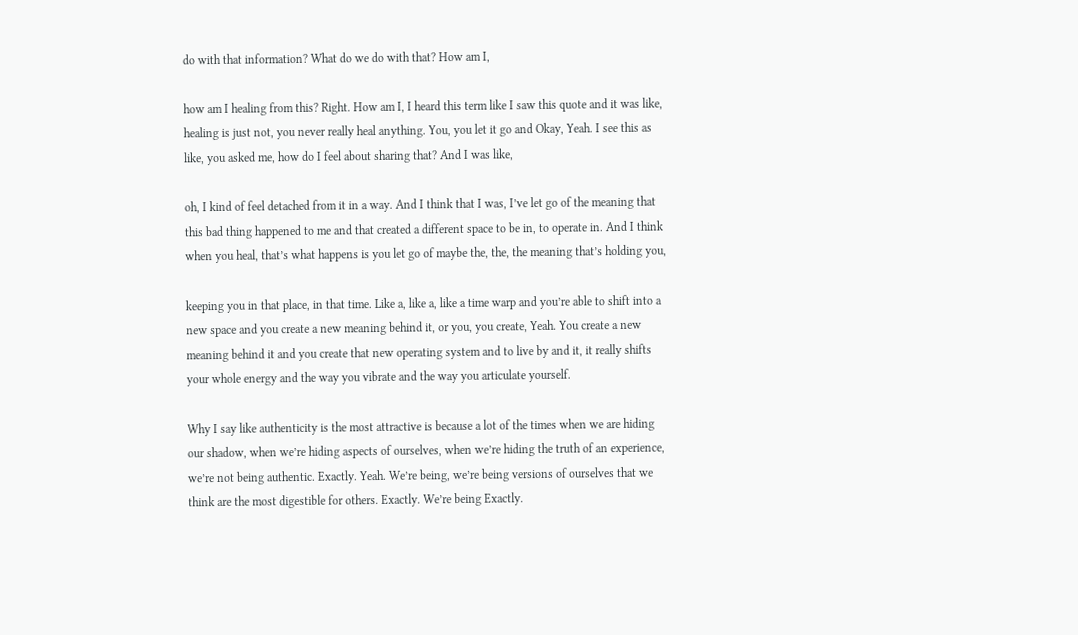do with that information? What do we do with that? How am I,

how am I healing from this? Right. How am I, I heard this term like I saw this quote and it was like, healing is just not, you never really heal anything. You, you let it go and Okay, Yeah. I see this as like, you asked me, how do I feel about sharing that? And I was like,

oh, I kind of feel detached from it in a way. And I think that I was, I’ve let go of the meaning that this bad thing happened to me and that created a different space to be in, to operate in. And I think when you heal, that’s what happens is you let go of maybe the, the, the meaning that’s holding you,

keeping you in that place, in that time. Like a, like a, like a time warp and you’re able to shift into a new space and you create a new meaning behind it, or you, you create, Yeah. You create a new meaning behind it and you create that new operating system and to live by and it, it really shifts your whole energy and the way you vibrate and the way you articulate yourself.

Why I say like authenticity is the most attractive is because a lot of the times when we are hiding our shadow, when we’re hiding aspects of ourselves, when we’re hiding the truth of an experience, we’re not being authentic. Exactly. Yeah. We’re being, we’re being versions of ourselves that we think are the most digestible for others. Exactly. We’re being Exactly.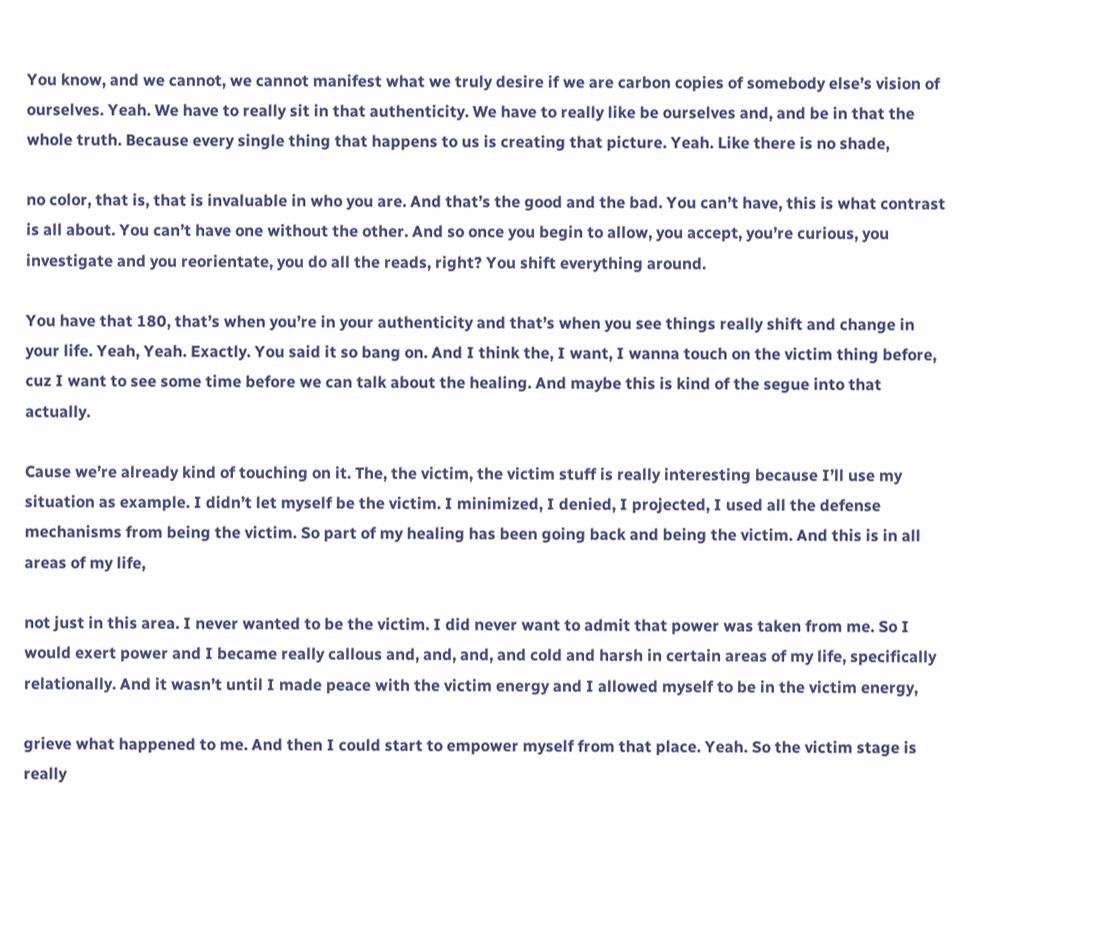You know, and we cannot, we cannot manifest what we truly desire if we are carbon copies of somebody else’s vision of ourselves. Yeah. We have to really sit in that authenticity. We have to really like be ourselves and, and be in that the whole truth. Because every single thing that happens to us is creating that picture. Yeah. Like there is no shade,

no color, that is, that is invaluable in who you are. And that’s the good and the bad. You can’t have, this is what contrast is all about. You can’t have one without the other. And so once you begin to allow, you accept, you’re curious, you investigate and you reorientate, you do all the reads, right? You shift everything around.

You have that 180, that’s when you’re in your authenticity and that’s when you see things really shift and change in your life. Yeah, Yeah. Exactly. You said it so bang on. And I think the, I want, I wanna touch on the victim thing before, cuz I want to see some time before we can talk about the healing. And maybe this is kind of the segue into that actually.

Cause we’re already kind of touching on it. The, the victim, the victim stuff is really interesting because I’ll use my situation as example. I didn’t let myself be the victim. I minimized, I denied, I projected, I used all the defense mechanisms from being the victim. So part of my healing has been going back and being the victim. And this is in all areas of my life,

not just in this area. I never wanted to be the victim. I did never want to admit that power was taken from me. So I would exert power and I became really callous and, and, and, and cold and harsh in certain areas of my life, specifically relationally. And it wasn’t until I made peace with the victim energy and I allowed myself to be in the victim energy,

grieve what happened to me. And then I could start to empower myself from that place. Yeah. So the victim stage is really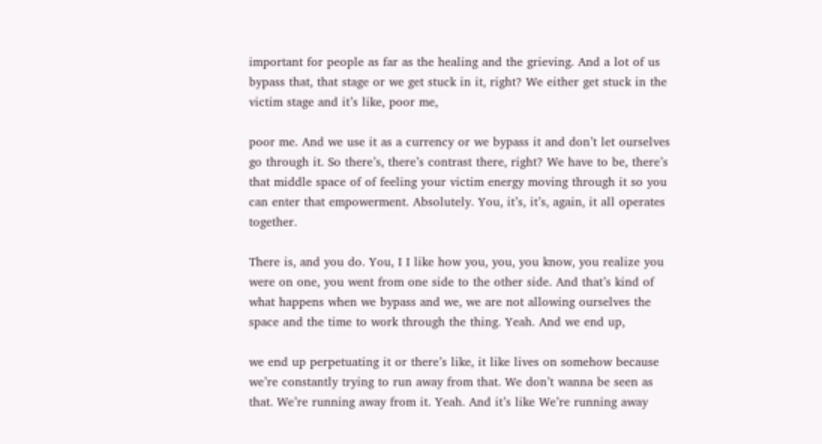important for people as far as the healing and the grieving. And a lot of us bypass that, that stage or we get stuck in it, right? We either get stuck in the victim stage and it’s like, poor me,

poor me. And we use it as a currency or we bypass it and don’t let ourselves go through it. So there’s, there’s contrast there, right? We have to be, there’s that middle space of of feeling your victim energy moving through it so you can enter that empowerment. Absolutely. You, it’s, it’s, again, it all operates together.

There is, and you do. You, I I like how you, you, you know, you realize you were on one, you went from one side to the other side. And that’s kind of what happens when we bypass and we, we are not allowing ourselves the space and the time to work through the thing. Yeah. And we end up,

we end up perpetuating it or there’s like, it like lives on somehow because we’re constantly trying to run away from that. We don’t wanna be seen as that. We’re running away from it. Yeah. And it’s like We’re running away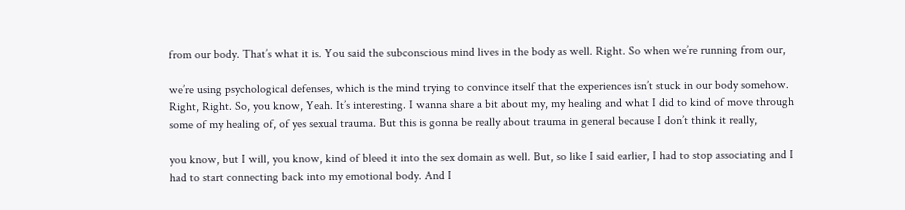from our body. That’s what it is. You said the subconscious mind lives in the body as well. Right. So when we’re running from our,

we’re using psychological defenses, which is the mind trying to convince itself that the experiences isn’t stuck in our body somehow. Right, Right. So, you know, Yeah. It’s interesting. I wanna share a bit about my, my healing and what I did to kind of move through some of my healing of, of yes sexual trauma. But this is gonna be really about trauma in general because I don’t think it really,

you know, but I will, you know, kind of bleed it into the sex domain as well. But, so like I said earlier, I had to stop associating and I had to start connecting back into my emotional body. And I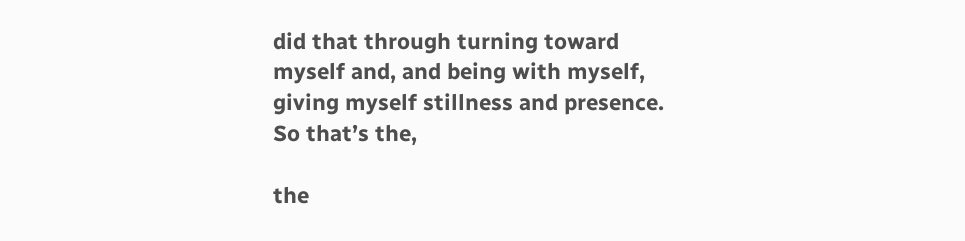did that through turning toward myself and, and being with myself, giving myself stillness and presence. So that’s the,

the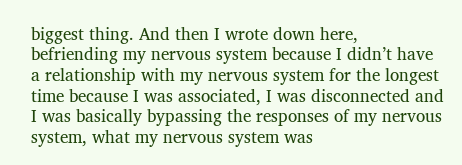biggest thing. And then I wrote down here, befriending my nervous system because I didn’t have a relationship with my nervous system for the longest time because I was associated, I was disconnected and I was basically bypassing the responses of my nervous system, what my nervous system was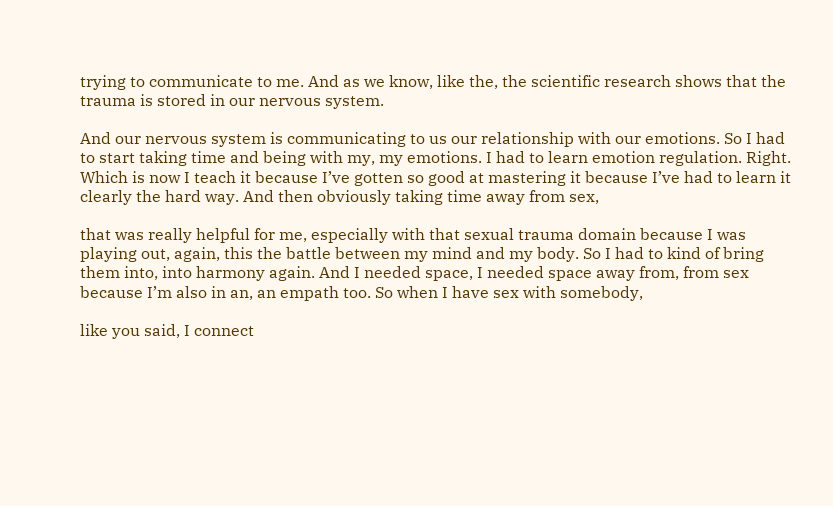trying to communicate to me. And as we know, like the, the scientific research shows that the trauma is stored in our nervous system.

And our nervous system is communicating to us our relationship with our emotions. So I had to start taking time and being with my, my emotions. I had to learn emotion regulation. Right. Which is now I teach it because I’ve gotten so good at mastering it because I’ve had to learn it clearly the hard way. And then obviously taking time away from sex,

that was really helpful for me, especially with that sexual trauma domain because I was playing out, again, this the battle between my mind and my body. So I had to kind of bring them into, into harmony again. And I needed space, I needed space away from, from sex because I’m also in an, an empath too. So when I have sex with somebody,

like you said, I connect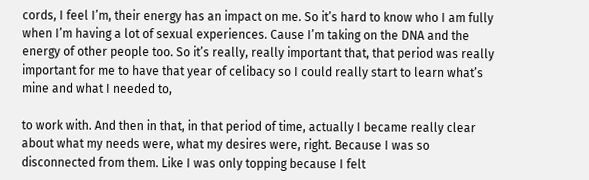cords, I feel I’m, their energy has an impact on me. So it’s hard to know who I am fully when I’m having a lot of sexual experiences. Cause I’m taking on the DNA and the energy of other people too. So it’s really, really important that, that period was really important for me to have that year of celibacy so I could really start to learn what’s mine and what I needed to,

to work with. And then in that, in that period of time, actually I became really clear about what my needs were, what my desires were, right. Because I was so disconnected from them. Like I was only topping because I felt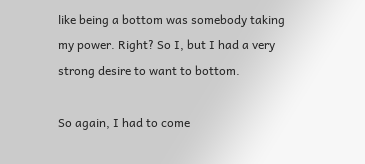like being a bottom was somebody taking my power. Right? So I, but I had a very strong desire to want to bottom.

So again, I had to come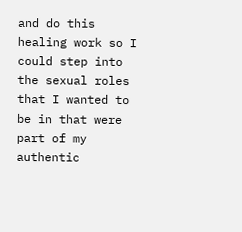and do this healing work so I could step into the sexual roles that I wanted to be in that were part of my authentic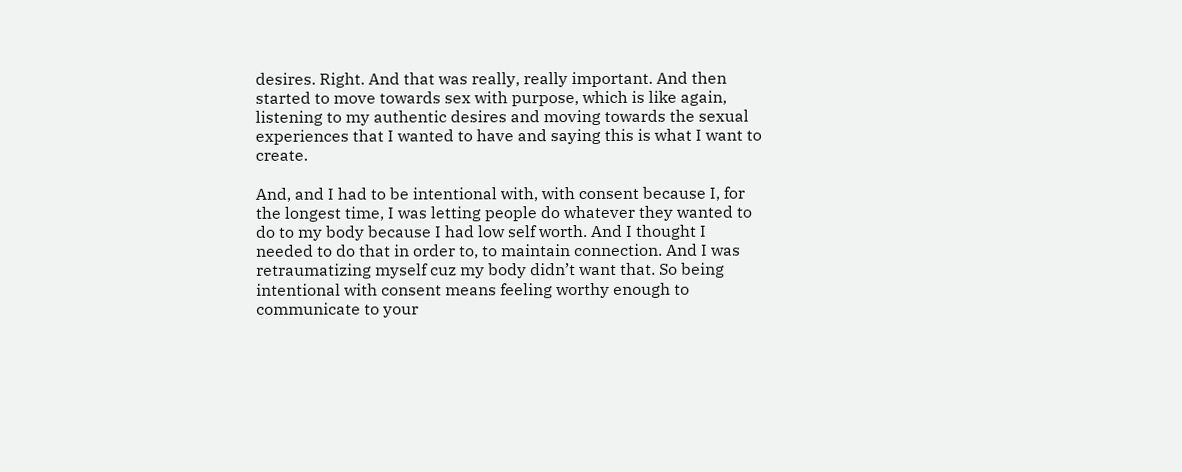desires. Right. And that was really, really important. And then started to move towards sex with purpose, which is like again, listening to my authentic desires and moving towards the sexual experiences that I wanted to have and saying this is what I want to create.

And, and I had to be intentional with, with consent because I, for the longest time, I was letting people do whatever they wanted to do to my body because I had low self worth. And I thought I needed to do that in order to, to maintain connection. And I was retraumatizing myself cuz my body didn’t want that. So being intentional with consent means feeling worthy enough to communicate to your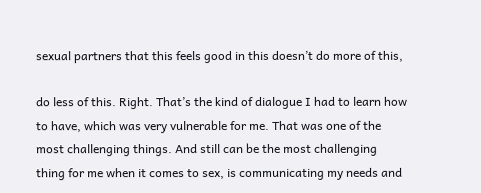sexual partners that this feels good in this doesn’t do more of this,

do less of this. Right. That’s the kind of dialogue I had to learn how to have, which was very vulnerable for me. That was one of the most challenging things. And still can be the most challenging thing for me when it comes to sex, is communicating my needs and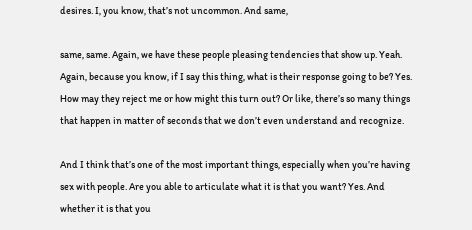desires. I, you know, that’s not uncommon. And same,

same, same. Again, we have these people pleasing tendencies that show up. Yeah. Again, because you know, if I say this thing, what is their response going to be? Yes. How may they reject me or how might this turn out? Or like, there’s so many things that happen in matter of seconds that we don’t even understand and recognize.

And I think that’s one of the most important things, especially when you’re having sex with people. Are you able to articulate what it is that you want? Yes. And whether it is that you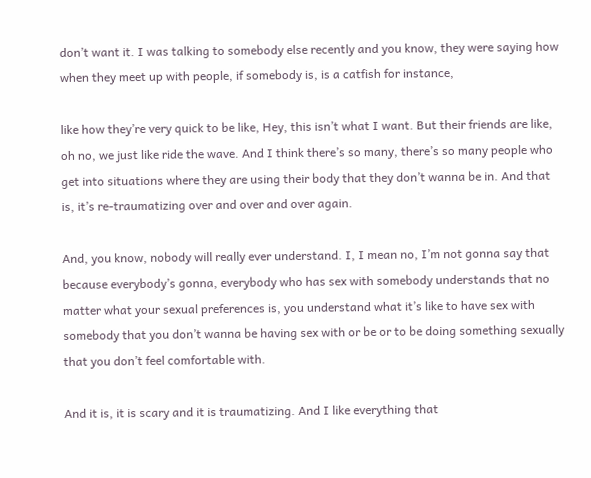don’t want it. I was talking to somebody else recently and you know, they were saying how when they meet up with people, if somebody is, is a catfish for instance,

like how they’re very quick to be like, Hey, this isn’t what I want. But their friends are like, oh no, we just like ride the wave. And I think there’s so many, there’s so many people who get into situations where they are using their body that they don’t wanna be in. And that is, it’s re-traumatizing over and over and over again.

And, you know, nobody will really ever understand. I, I mean no, I’m not gonna say that because everybody’s gonna, everybody who has sex with somebody understands that no matter what your sexual preferences is, you understand what it’s like to have sex with somebody that you don’t wanna be having sex with or be or to be doing something sexually that you don’t feel comfortable with.

And it is, it is scary and it is traumatizing. And I like everything that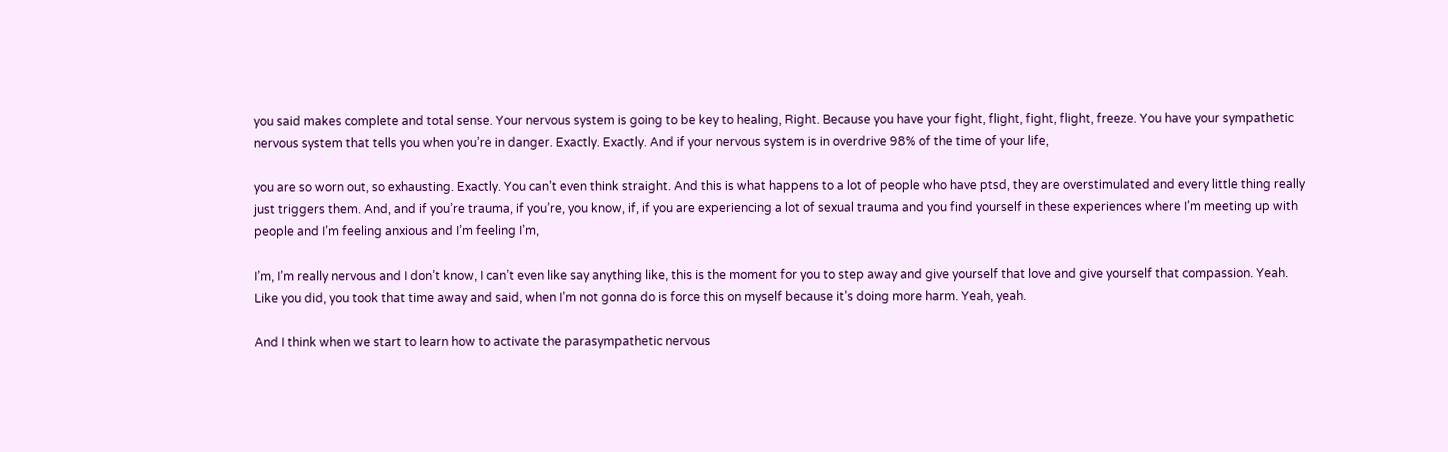you said makes complete and total sense. Your nervous system is going to be key to healing, Right. Because you have your fight, flight, fight, flight, freeze. You have your sympathetic nervous system that tells you when you’re in danger. Exactly. Exactly. And if your nervous system is in overdrive 98% of the time of your life,

you are so worn out, so exhausting. Exactly. You can’t even think straight. And this is what happens to a lot of people who have ptsd, they are overstimulated and every little thing really just triggers them. And, and if you’re trauma, if you’re, you know, if, if you are experiencing a lot of sexual trauma and you find yourself in these experiences where I’m meeting up with people and I’m feeling anxious and I’m feeling I’m,

I’m, I’m really nervous and I don’t know, I can’t even like say anything like, this is the moment for you to step away and give yourself that love and give yourself that compassion. Yeah. Like you did, you took that time away and said, when I’m not gonna do is force this on myself because it’s doing more harm. Yeah, yeah.

And I think when we start to learn how to activate the parasympathetic nervous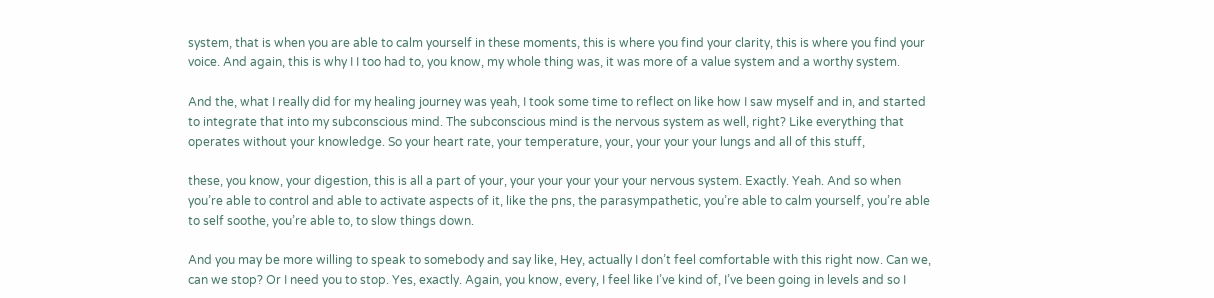system, that is when you are able to calm yourself in these moments, this is where you find your clarity, this is where you find your voice. And again, this is why I I too had to, you know, my whole thing was, it was more of a value system and a worthy system.

And the, what I really did for my healing journey was yeah, I took some time to reflect on like how I saw myself and in, and started to integrate that into my subconscious mind. The subconscious mind is the nervous system as well, right? Like everything that operates without your knowledge. So your heart rate, your temperature, your, your your your lungs and all of this stuff,

these, you know, your digestion, this is all a part of your, your your your your your nervous system. Exactly. Yeah. And so when you’re able to control and able to activate aspects of it, like the pns, the parasympathetic, you’re able to calm yourself, you’re able to self soothe, you’re able to, to slow things down.

And you may be more willing to speak to somebody and say like, Hey, actually I don’t feel comfortable with this right now. Can we, can we stop? Or I need you to stop. Yes, exactly. Again, you know, every, I feel like I’ve kind of, I’ve been going in levels and so I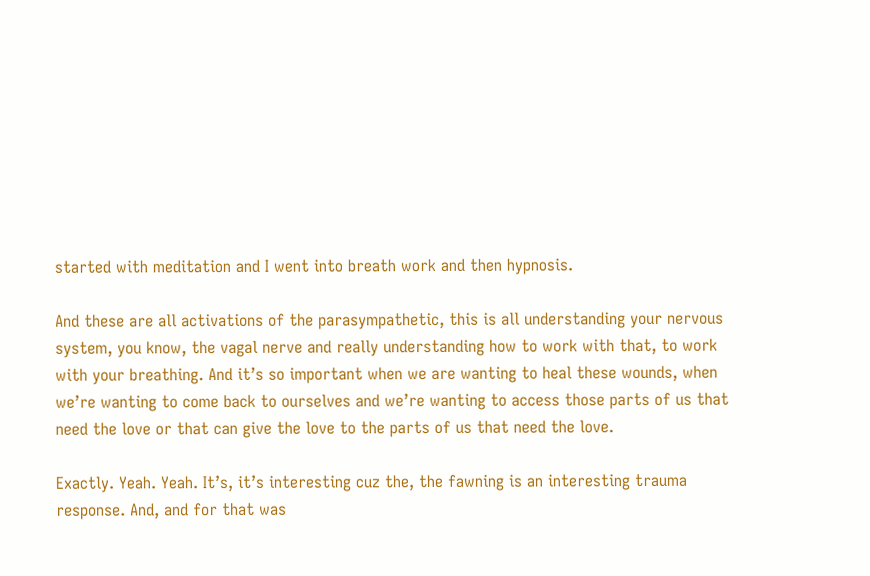started with meditation and I went into breath work and then hypnosis.

And these are all activations of the parasympathetic, this is all understanding your nervous system, you know, the vagal nerve and really understanding how to work with that, to work with your breathing. And it’s so important when we are wanting to heal these wounds, when we’re wanting to come back to ourselves and we’re wanting to access those parts of us that need the love or that can give the love to the parts of us that need the love.

Exactly. Yeah. Yeah. It’s, it’s interesting cuz the, the fawning is an interesting trauma response. And, and for that was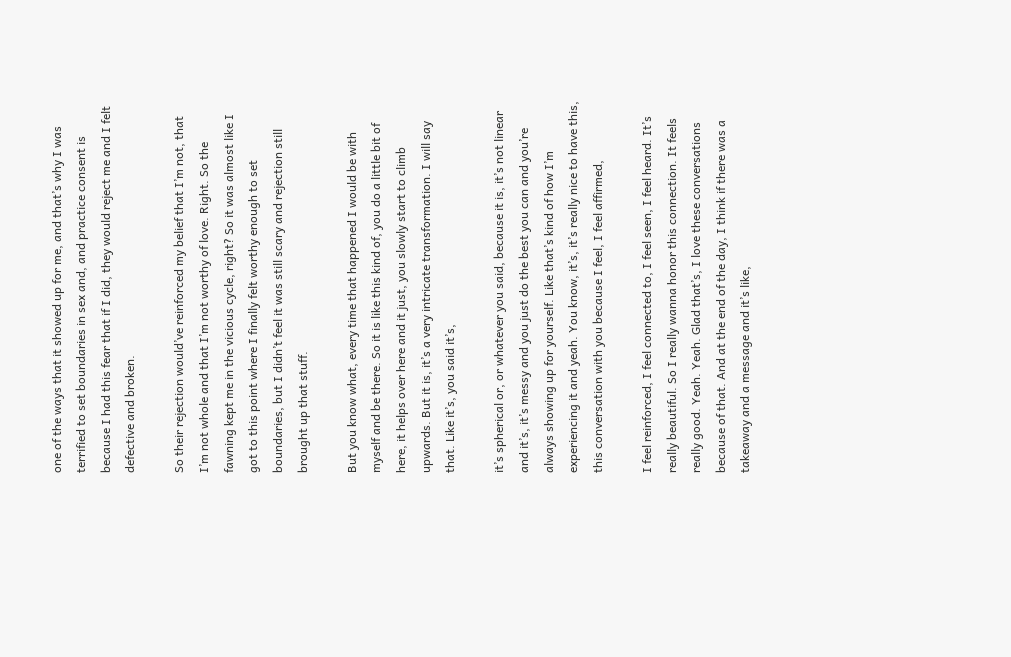one of the ways that it showed up for me, and that’s why I was terrified to set boundaries in sex and, and practice consent is because I had this fear that if I did, they would reject me and I felt defective and broken.

So their rejection would’ve reinforced my belief that I’m not, that I’m not whole and that I’m not worthy of love. Right. So the fawning kept me in the vicious cycle, right? So it was almost like I got to this point where I finally felt worthy enough to set boundaries, but I didn’t feel it was still scary and rejection still brought up that stuff.

But you know what, every time that happened I would be with myself and be there. So it is like this kind of, you do a little bit of here, it helps over here and it just, you slowly start to climb upwards. But it is, it’s a very intricate transformation. I will say that. Like it’s, you said it’s,

it’s spherical or, or whatever you said, because it is, it’s not linear and it’s, it’s messy and you just do the best you can and you’re always showing up for yourself. Like that’s kind of how I’m experiencing it and yeah. You know, it’s, it’s really nice to have this, this conversation with you because I feel, I feel affirmed,

I feel reinforced, I feel connected to, I feel seen, I feel heard. It’s really beautiful. So I really wanna honor this connection. It feels really good. Yeah. Yeah. Glad that’s, I love these conversations because of that. And at the end of the day, I think if there was a takeaway and a message and it’s like,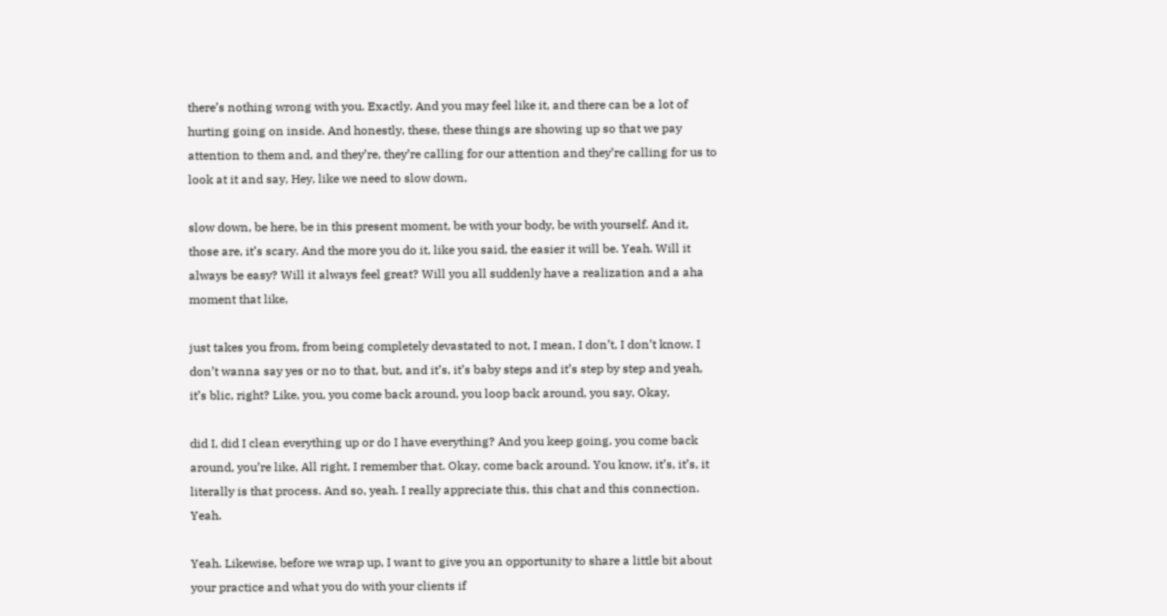there’s nothing wrong with you. Exactly. And you may feel like it, and there can be a lot of hurting going on inside. And honestly, these, these things are showing up so that we pay attention to them and, and they’re, they’re calling for our attention and they’re calling for us to look at it and say, Hey, like we need to slow down,

slow down, be here, be in this present moment, be with your body, be with yourself. And it, those are, it’s scary. And the more you do it, like you said, the easier it will be. Yeah. Will it always be easy? Will it always feel great? Will you all suddenly have a realization and a aha moment that like,

just takes you from, from being completely devastated to not, I mean, I don’t, I don’t know. I don’t wanna say yes or no to that, but, and it’s, it’s baby steps and it’s step by step and yeah, it’s blic, right? Like, you, you come back around, you loop back around, you say, Okay,

did I, did I clean everything up or do I have everything? And you keep going, you come back around, you’re like, All right, I remember that. Okay, come back around. You know, it’s, it’s, it literally is that process. And so, yeah. I really appreciate this, this chat and this connection. Yeah.

Yeah. Likewise, before we wrap up, I want to give you an opportunity to share a little bit about your practice and what you do with your clients if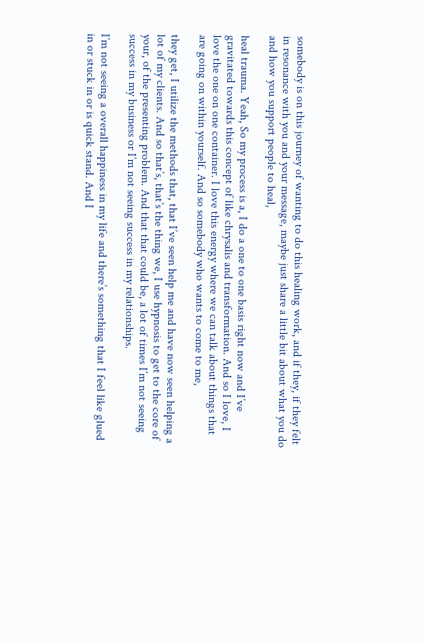somebody is on this journey of wanting to do this healing work, and if they, if they felt in resonance with you and your message, maybe just share a little bit about what you do and how you support people to heal,

heal trauma. Yeah, So my process is a, I do a one to one basis right now and I’ve gravitated towards this concept of like chrysalis and transformation. And so I love, I love the one on one container. I love this energy where we can talk about things that are going on within yourself. And so somebody who wants to come to me,

they get, I utilize the methods that, that I’ve seen help me and have now seen helping a lot of my clients. And so that’s, that’s the thing we, I use hypnosis to get to the core of your, of the presenting problem. And that that could be, a lot of times I’m not seeing success in my business or I’m not seeing success in my relationships.

I’m not seeing a overall happiness in my life and there’s something that I feel like glued in or stuck in or is quick stand. And I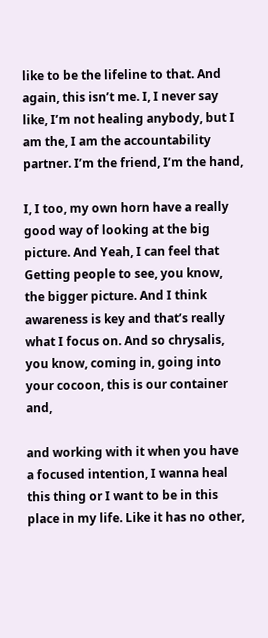like to be the lifeline to that. And again, this isn’t me. I, I never say like, I’m not healing anybody, but I am the, I am the accountability partner. I’m the friend, I’m the hand,

I, I too, my own horn have a really good way of looking at the big picture. And Yeah, I can feel that Getting people to see, you know, the bigger picture. And I think awareness is key and that’s really what I focus on. And so chrysalis, you know, coming in, going into your cocoon, this is our container and,

and working with it when you have a focused intention, I wanna heal this thing or I want to be in this place in my life. Like it has no other,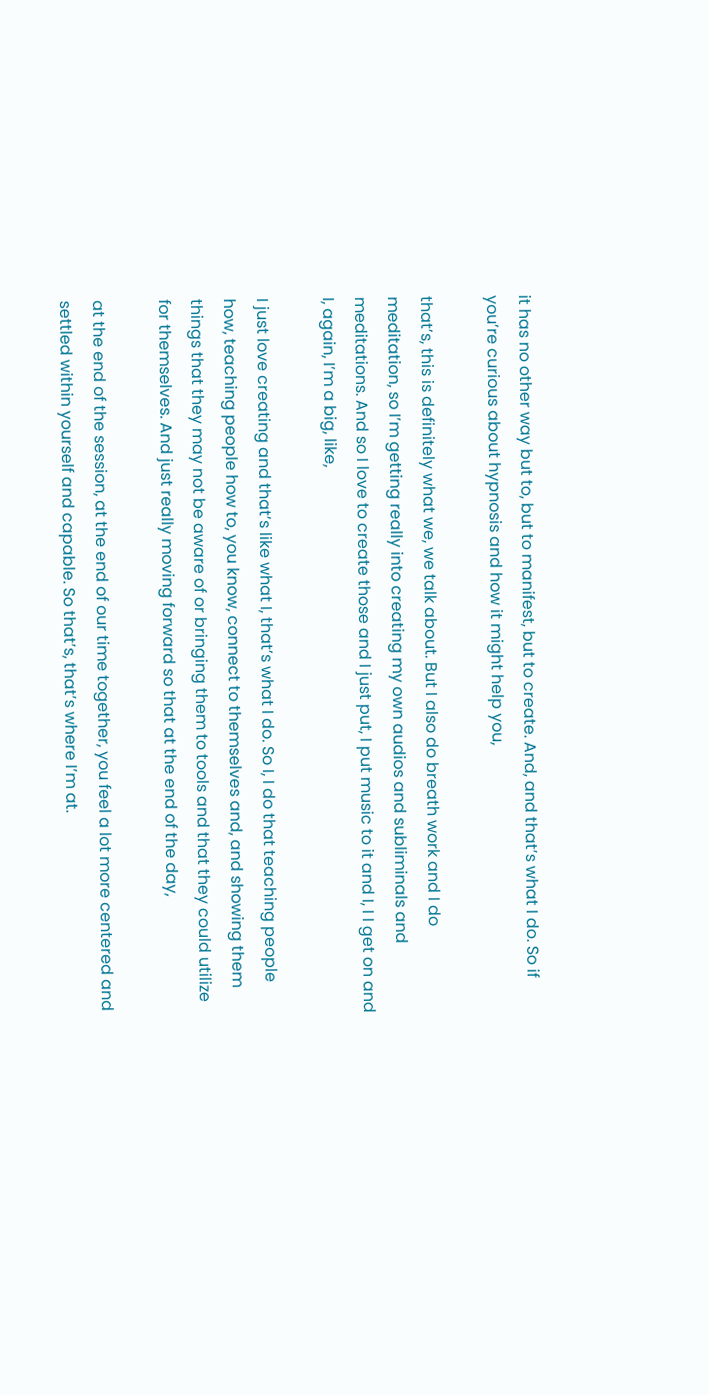it has no other way but to, but to manifest, but to create. And, and that’s what I do. So if you’re curious about hypnosis and how it might help you,

that’s, this is definitely what we, we talk about. But I also do breath work and I do meditation, so I’m getting really into creating my own audios and subliminals and meditations. And so I love to create those and I just put, I put music to it and I, I I get on and I, again, I’m a big, like,

I just love creating and that’s like what I, that’s what I do. So I, I do that teaching people how, teaching people how to, you know, connect to themselves and, and showing them things that they may not be aware of or bringing them to tools and that they could utilize for themselves. And just really moving forward so that at the end of the day,

at the end of the session, at the end of our time together, you feel a lot more centered and settled within yourself and capable. So that’s, that’s where I’m at.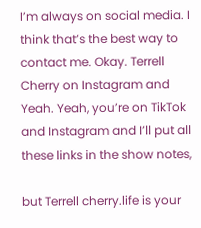I’m always on social media. I think that’s the best way to contact me. Okay. Terrell Cherry on Instagram and Yeah. Yeah, you’re on TikTok and Instagram and I’ll put all these links in the show notes,

but Terrell cherry.life is your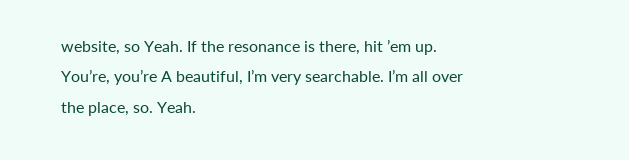website, so Yeah. If the resonance is there, hit ’em up. You’re, you’re A beautiful, I’m very searchable. I’m all over the place, so. Yeah.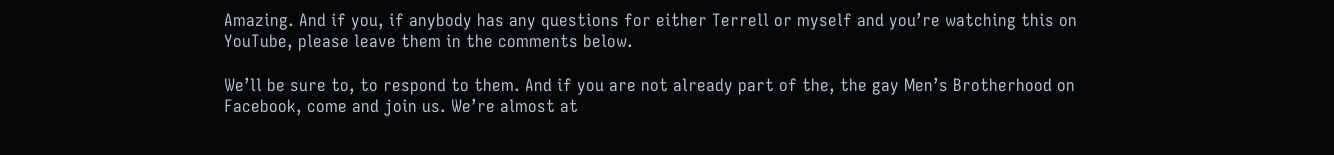Amazing. And if you, if anybody has any questions for either Terrell or myself and you’re watching this on YouTube, please leave them in the comments below.

We’ll be sure to, to respond to them. And if you are not already part of the, the gay Men’s Brotherhood on Facebook, come and join us. We’re almost at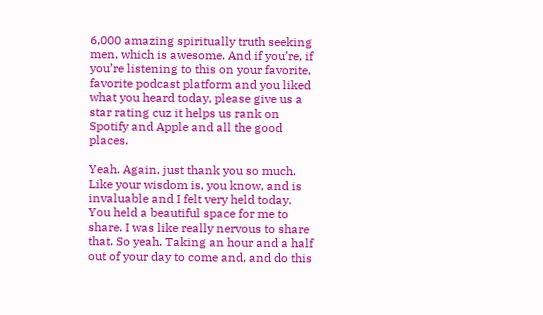6,000 amazing spiritually truth seeking men, which is awesome. And if you’re, if you’re listening to this on your favorite, favorite podcast platform and you liked what you heard today, please give us a star rating cuz it helps us rank on Spotify and Apple and all the good places.

Yeah. Again, just thank you so much. Like your wisdom is, you know, and is invaluable and I felt very held today. You held a beautiful space for me to share. I was like really nervous to share that. So yeah. Taking an hour and a half out of your day to come and, and do this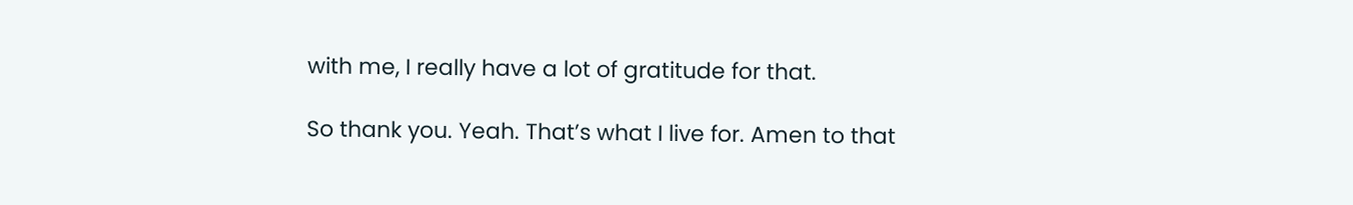with me, I really have a lot of gratitude for that.

So thank you. Yeah. That’s what I live for. Amen to that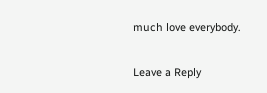much love everybody.

Leave a Reply